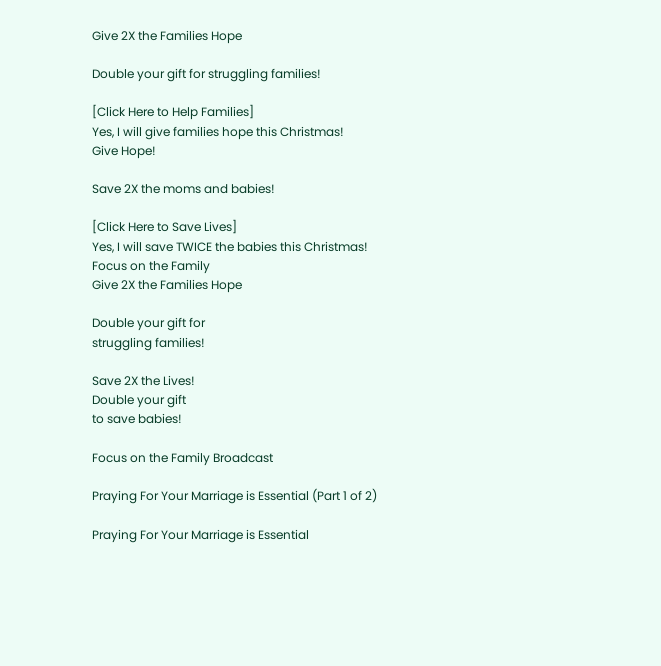Give 2X the Families Hope

Double your gift for struggling families!

[Click Here to Help Families]
Yes, I will give families hope this Christmas!
Give Hope!

Save 2X the moms and babies!

[Click Here to Save Lives]
Yes, I will save TWICE the babies this Christmas!
Focus on the Family
Give 2X the Families Hope

Double your gift for
struggling families!

Save 2X the Lives!
Double your gift
to save babies!

Focus on the Family Broadcast

Praying For Your Marriage is Essential (Part 1 of 2)

Praying For Your Marriage is Essential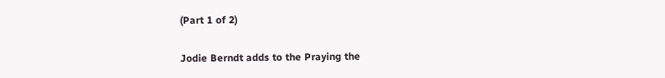(Part 1 of 2)

Jodie Berndt adds to the Praying the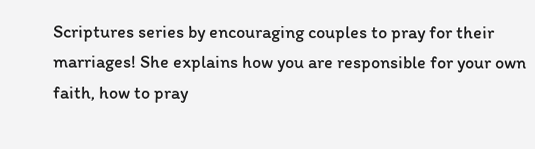Scriptures series by encouraging couples to pray for their marriages! She explains how you are responsible for your own faith, how to pray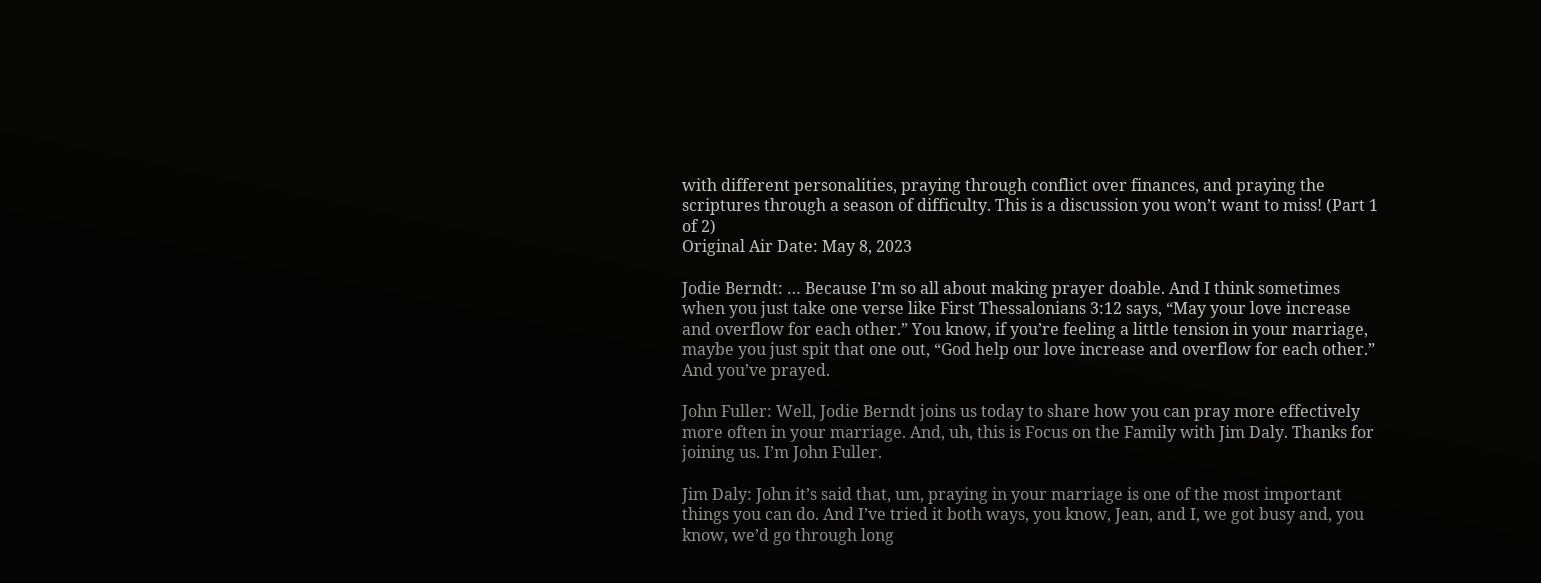with different personalities, praying through conflict over finances, and praying the scriptures through a season of difficulty. This is a discussion you won’t want to miss! (Part 1 of 2)
Original Air Date: May 8, 2023

Jodie Berndt: … Because I’m so all about making prayer doable. And I think sometimes when you just take one verse like First Thessalonians 3:12 says, “May your love increase and overflow for each other.” You know, if you’re feeling a little tension in your marriage, maybe you just spit that one out, “God help our love increase and overflow for each other.” And you’ve prayed.

John Fuller: Well, Jodie Berndt joins us today to share how you can pray more effectively more often in your marriage. And, uh, this is Focus on the Family with Jim Daly. Thanks for joining us. I’m John Fuller.

Jim Daly: John it’s said that, um, praying in your marriage is one of the most important things you can do. And I’ve tried it both ways, you know, Jean, and I, we got busy and, you know, we’d go through long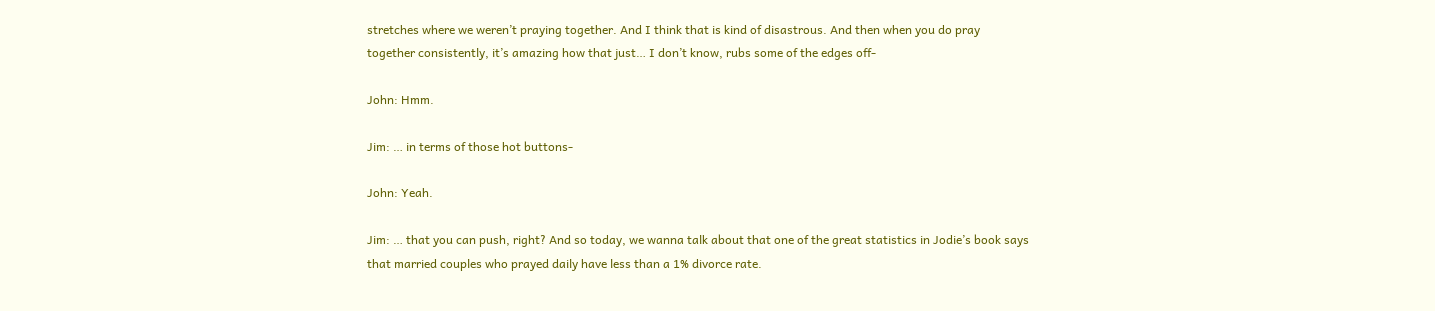stretches where we weren’t praying together. And I think that is kind of disastrous. And then when you do pray together consistently, it’s amazing how that just… I don’t know, rubs some of the edges off-

John: Hmm.

Jim: … in terms of those hot buttons-

John: Yeah.

Jim: … that you can push, right? And so today, we wanna talk about that one of the great statistics in Jodie’s book says that married couples who prayed daily have less than a 1% divorce rate.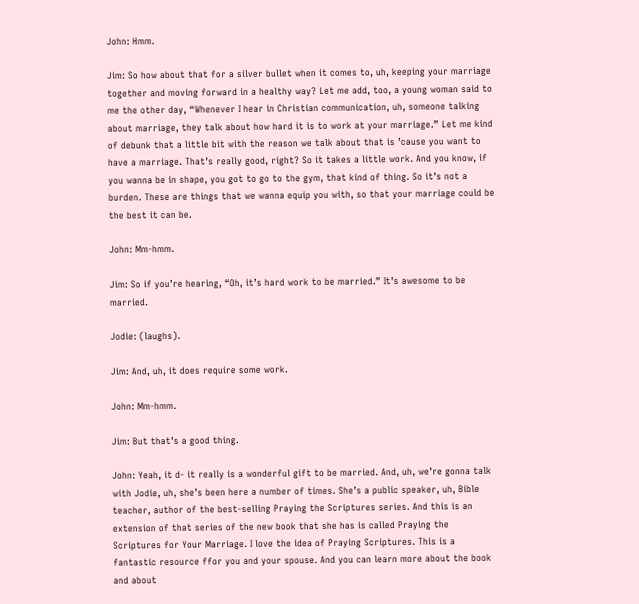John: Hmm.

Jim: So how about that for a silver bullet when it comes to, uh, keeping your marriage together and moving forward in a healthy way? Let me add, too, a young woman said to me the other day, “Whenever I hear in Christian communication, uh, someone talking about marriage, they talk about how hard it is to work at your marriage.” Let me kind of debunk that a little bit with the reason we talk about that is ’cause you want to have a marriage. That’s really good, right? So it takes a little work. And you know, if you wanna be in shape, you got to go to the gym, that kind of thing. So it’s not a burden. These are things that we wanna equip you with, so that your marriage could be the best it can be.

John: Mm-hmm.

Jim: So if you’re hearing, “Oh, it’s hard work to be married.” It’s awesome to be married.

Jodie: (laughs).

Jim: And, uh, it does require some work.

John: Mm-hmm.

Jim: But that’s a good thing.

John: Yeah, it d- it really is a wonderful gift to be married. And, uh, we’re gonna talk with Jodie, uh, she’s been here a number of times. She’s a public speaker, uh, Bible teacher, author of the best-selling Praying the Scriptures series. And this is an extension of that series of the new book that she has is called Praying the Scriptures for Your Marriage. I love the idea of Praying Scriptures. This is a fantastic resource ffor you and your spouse. And you can learn more about the book and about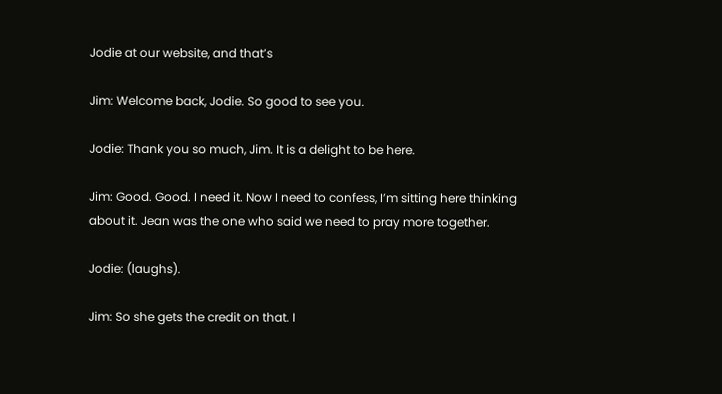Jodie at our website, and that’s

Jim: Welcome back, Jodie. So good to see you.

Jodie: Thank you so much, Jim. It is a delight to be here.

Jim: Good. Good. I need it. Now I need to confess, I’m sitting here thinking about it. Jean was the one who said we need to pray more together.

Jodie: (laughs).

Jim: So she gets the credit on that. I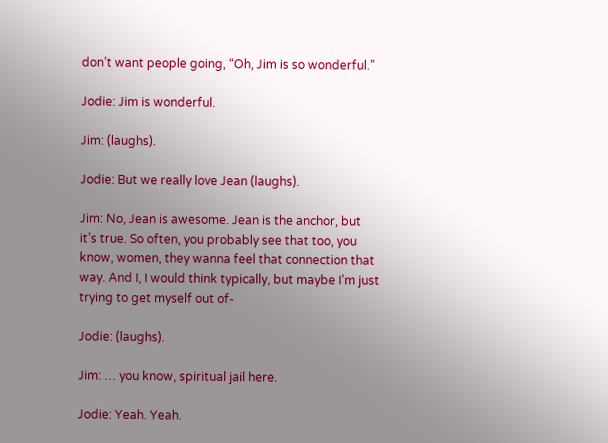don’t want people going, “Oh, Jim is so wonderful.”

Jodie: Jim is wonderful.

Jim: (laughs).

Jodie: But we really love Jean (laughs).

Jim: No, Jean is awesome. Jean is the anchor, but it’s true. So often, you probably see that too, you know, women, they wanna feel that connection that way. And I, I would think typically, but maybe I’m just trying to get myself out of-

Jodie: (laughs).

Jim: … you know, spiritual jail here.

Jodie: Yeah. Yeah.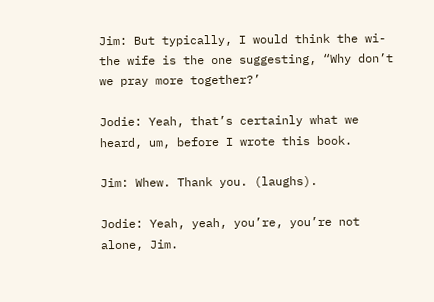Jim: But typically, I would think the wi- the wife is the one suggesting, “Why don’t we pray more together?’

Jodie: Yeah, that’s certainly what we heard, um, before I wrote this book.

Jim: Whew. Thank you. (laughs).

Jodie: Yeah, yeah, you’re, you’re not alone, Jim.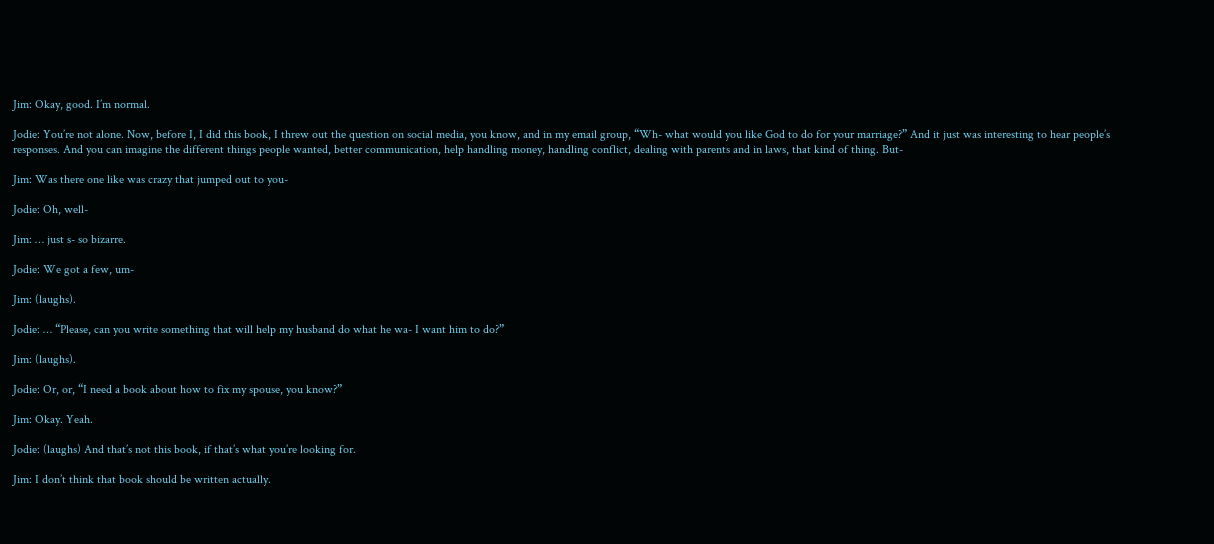Jim: Okay, good. I’m normal.

Jodie: You’re not alone. Now, before I, I did this book, I threw out the question on social media, you know, and in my email group, “Wh- what would you like God to do for your marriage?” And it just was interesting to hear people’s responses. And you can imagine the different things people wanted, better communication, help handling money, handling conflict, dealing with parents and in laws, that kind of thing. But-

Jim: Was there one like was crazy that jumped out to you-

Jodie: Oh, well-

Jim: … just s- so bizarre.

Jodie: We got a few, um-

Jim: (laughs).

Jodie: … “Please, can you write something that will help my husband do what he wa- I want him to do?”

Jim: (laughs).

Jodie: Or, or, “I need a book about how to fix my spouse, you know?”

Jim: Okay. Yeah.

Jodie: (laughs) And that’s not this book, if that’s what you’re looking for.

Jim: I don’t think that book should be written actually.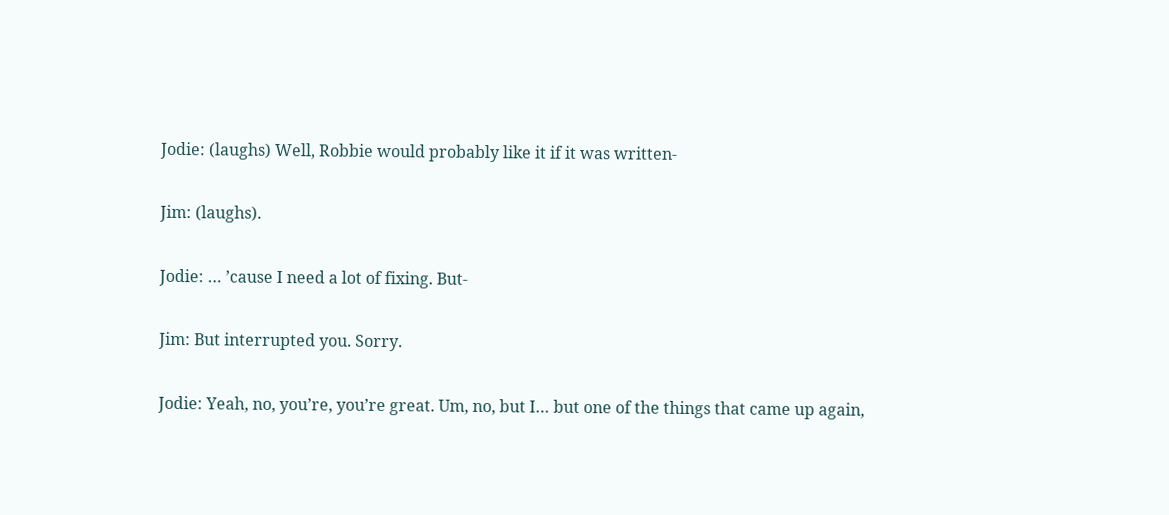Jodie: (laughs) Well, Robbie would probably like it if it was written-

Jim: (laughs).

Jodie: … ’cause I need a lot of fixing. But-

Jim: But interrupted you. Sorry.

Jodie: Yeah, no, you’re, you’re great. Um, no, but I… but one of the things that came up again,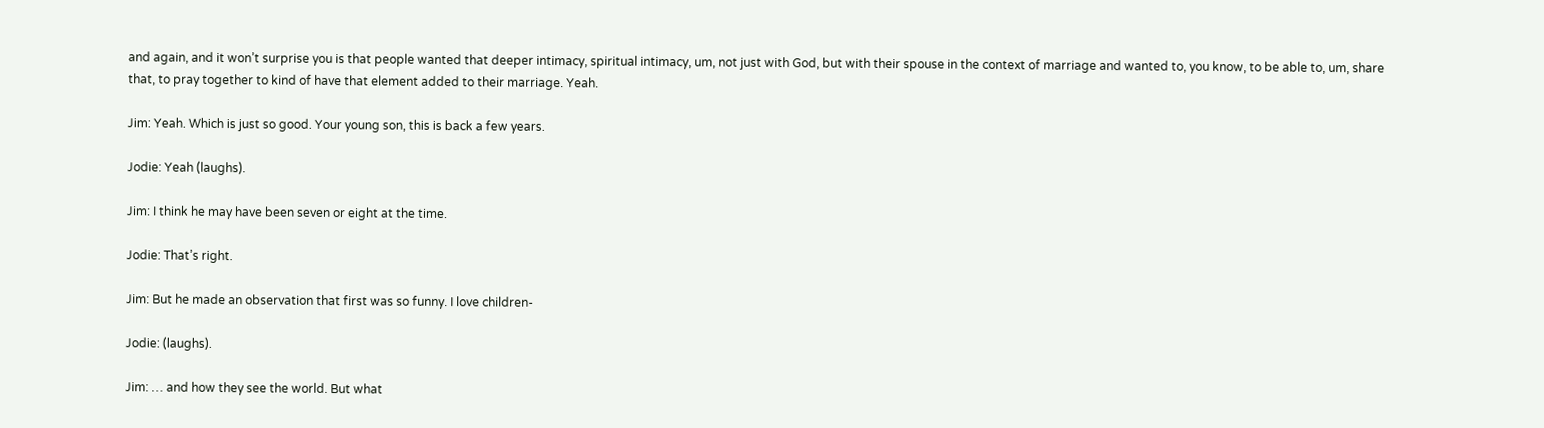and again, and it won’t surprise you is that people wanted that deeper intimacy, spiritual intimacy, um, not just with God, but with their spouse in the context of marriage and wanted to, you know, to be able to, um, share that, to pray together to kind of have that element added to their marriage. Yeah.

Jim: Yeah. Which is just so good. Your young son, this is back a few years.

Jodie: Yeah (laughs).

Jim: I think he may have been seven or eight at the time.

Jodie: That’s right.

Jim: But he made an observation that first was so funny. I love children-

Jodie: (laughs).

Jim: … and how they see the world. But what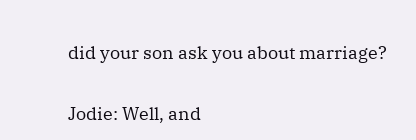did your son ask you about marriage?

Jodie: Well, and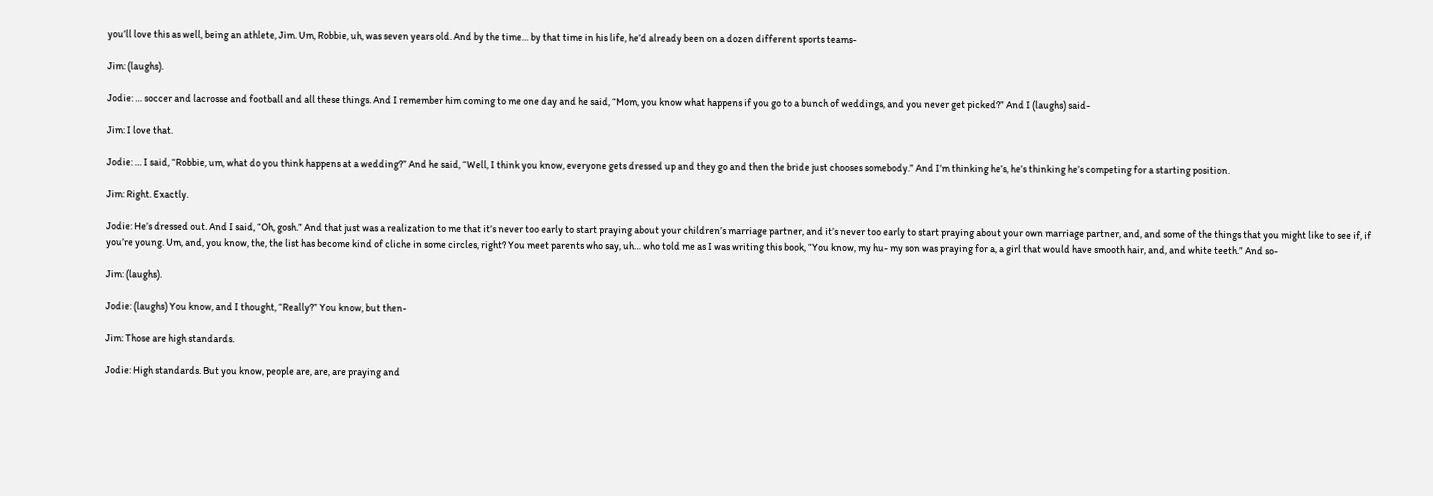you’ll love this as well, being an athlete, Jim. Um, Robbie, uh, was seven years old. And by the time… by that time in his life, he’d already been on a dozen different sports teams-

Jim: (laughs).

Jodie: … soccer and lacrosse and football and all these things. And I remember him coming to me one day and he said, “Mom, you know what happens if you go to a bunch of weddings, and you never get picked?” And I (laughs) said-

Jim: I love that.

Jodie: … I said, “Robbie, um, what do you think happens at a wedding?” And he said, “Well, I think you know, everyone gets dressed up and they go and then the bride just chooses somebody.” And I’m thinking he’s, he’s thinking he’s competing for a starting position.

Jim: Right. Exactly.

Jodie: He’s dressed out. And I said, “Oh, gosh.” And that just was a realization to me that it’s never too early to start praying about your children’s marriage partner, and it’s never too early to start praying about your own marriage partner, and, and some of the things that you might like to see if, if you’re young. Um, and, you know, the, the list has become kind of cliche in some circles, right? You meet parents who say, uh… who told me as I was writing this book, “You know, my hu- my son was praying for a, a girl that would have smooth hair, and, and white teeth.” And so-

Jim: (laughs).

Jodie: (laughs) You know, and I thought, “Really?” You know, but then-

Jim: Those are high standards.

Jodie: High standards. But you know, people are, are, are praying and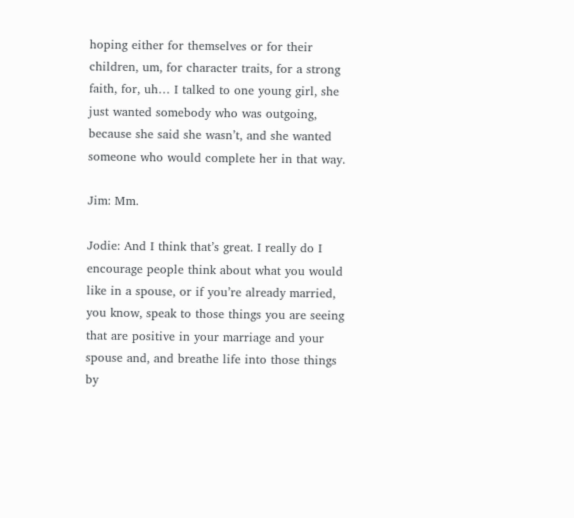hoping either for themselves or for their children, um, for character traits, for a strong faith, for, uh… I talked to one young girl, she just wanted somebody who was outgoing, because she said she wasn’t, and she wanted someone who would complete her in that way.

Jim: Mm.

Jodie: And I think that’s great. I really do I encourage people think about what you would like in a spouse, or if you’re already married, you know, speak to those things you are seeing that are positive in your marriage and your spouse and, and breathe life into those things by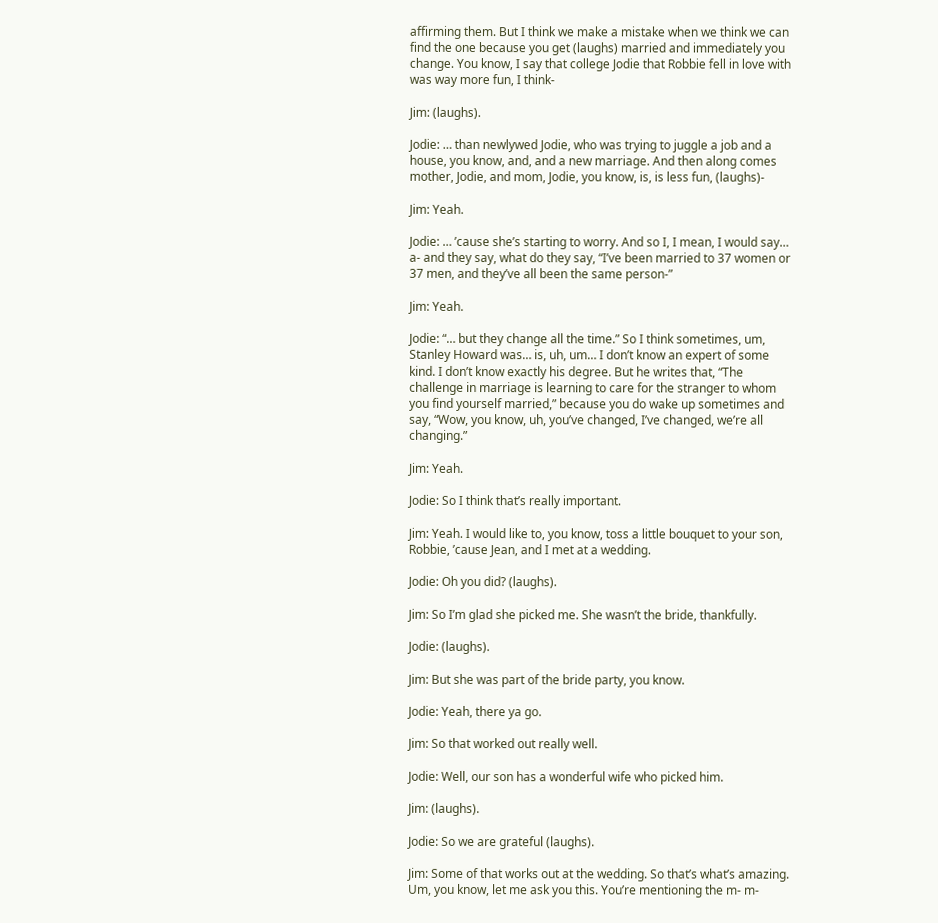affirming them. But I think we make a mistake when we think we can find the one because you get (laughs) married and immediately you change. You know, I say that college Jodie that Robbie fell in love with was way more fun, I think-

Jim: (laughs).

Jodie: … than newlywed Jodie, who was trying to juggle a job and a house, you know, and, and a new marriage. And then along comes mother, Jodie, and mom, Jodie, you know, is, is less fun, (laughs)-

Jim: Yeah.

Jodie: … ’cause she’s starting to worry. And so I, I mean, I would say… a- and they say, what do they say, “I’ve been married to 37 women or 37 men, and they’ve all been the same person-”

Jim: Yeah.

Jodie: “… but they change all the time.” So I think sometimes, um, Stanley Howard was… is, uh, um… I don’t know an expert of some kind. I don’t know exactly his degree. But he writes that, “The challenge in marriage is learning to care for the stranger to whom you find yourself married,” because you do wake up sometimes and say, “Wow, you know, uh, you’ve changed, I’ve changed, we’re all changing.”

Jim: Yeah.

Jodie: So I think that’s really important.

Jim: Yeah. I would like to, you know, toss a little bouquet to your son, Robbie, ’cause Jean, and I met at a wedding.

Jodie: Oh you did? (laughs).

Jim: So I’m glad she picked me. She wasn’t the bride, thankfully.

Jodie: (laughs).

Jim: But she was part of the bride party, you know.

Jodie: Yeah, there ya go.

Jim: So that worked out really well.

Jodie: Well, our son has a wonderful wife who picked him.

Jim: (laughs).

Jodie: So we are grateful (laughs).

Jim: Some of that works out at the wedding. So that’s what’s amazing. Um, you know, let me ask you this. You’re mentioning the m- m-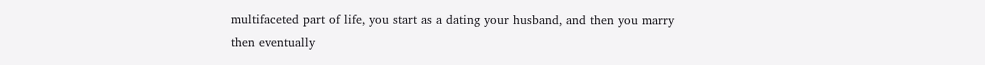multifaceted part of life, you start as a dating your husband, and then you marry then eventually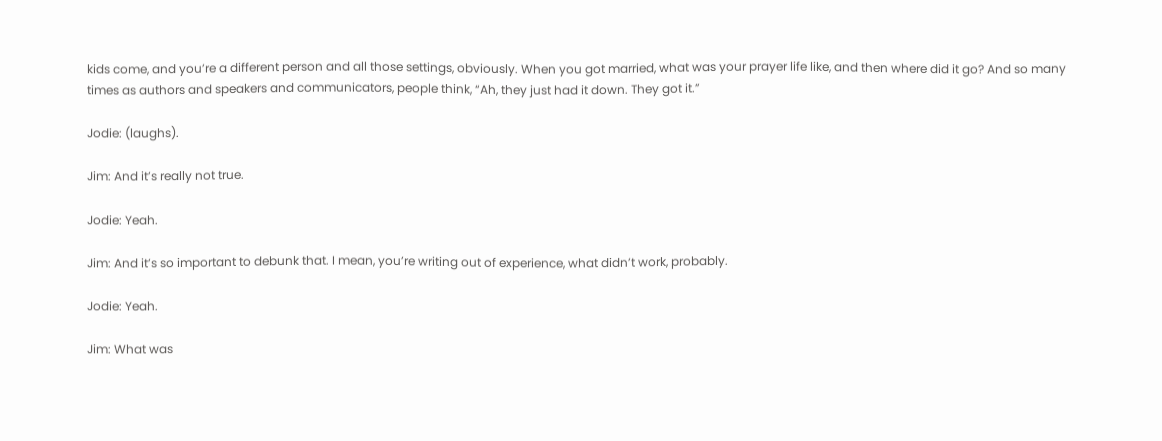kids come, and you’re a different person and all those settings, obviously. When you got married, what was your prayer life like, and then where did it go? And so many times as authors and speakers and communicators, people think, “Ah, they just had it down. They got it.”

Jodie: (laughs).

Jim: And it’s really not true.

Jodie: Yeah.

Jim: And it’s so important to debunk that. I mean, you’re writing out of experience, what didn’t work, probably.

Jodie: Yeah.

Jim: What was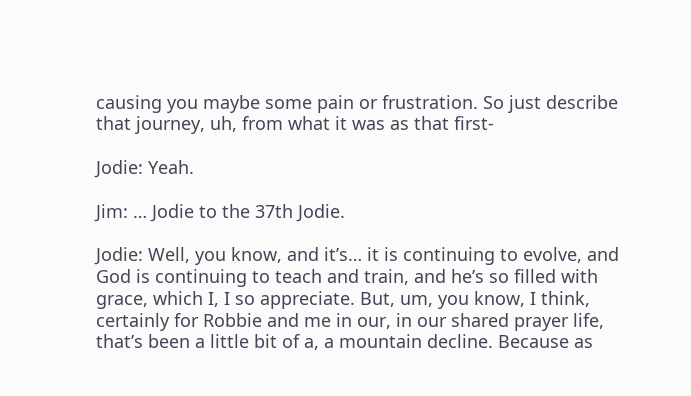causing you maybe some pain or frustration. So just describe that journey, uh, from what it was as that first-

Jodie: Yeah.

Jim: … Jodie to the 37th Jodie.

Jodie: Well, you know, and it’s… it is continuing to evolve, and God is continuing to teach and train, and he’s so filled with grace, which I, I so appreciate. But, um, you know, I think, certainly for Robbie and me in our, in our shared prayer life, that’s been a little bit of a, a mountain decline. Because as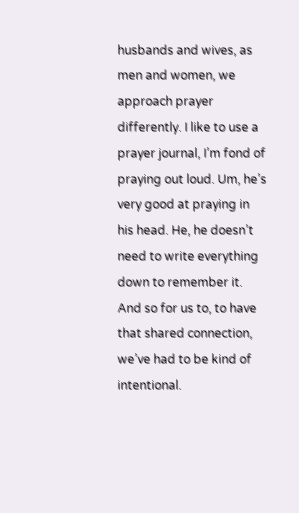husbands and wives, as men and women, we approach prayer differently. I like to use a prayer journal, I’m fond of praying out loud. Um, he’s very good at praying in his head. He, he doesn’t need to write everything down to remember it. And so for us to, to have that shared connection, we’ve had to be kind of intentional.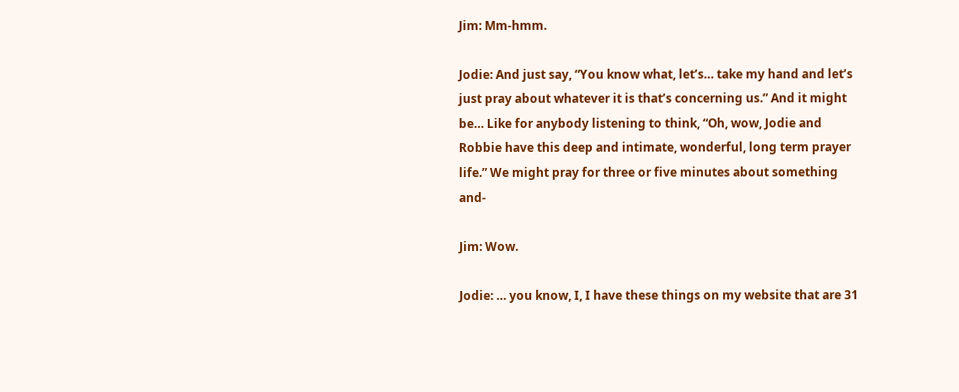Jim: Mm-hmm.

Jodie: And just say, “You know what, let’s… take my hand and let’s just pray about whatever it is that’s concerning us.” And it might be… Like for anybody listening to think, “Oh, wow, Jodie and Robbie have this deep and intimate, wonderful, long term prayer life.” We might pray for three or five minutes about something and-

Jim: Wow.

Jodie: … you know, I, I have these things on my website that are 31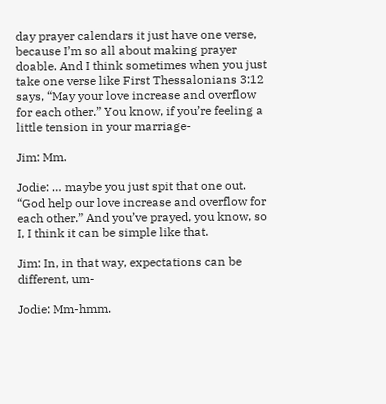day prayer calendars it just have one verse, because I’m so all about making prayer doable. And I think sometimes when you just take one verse like First Thessalonians 3:12 says, “May your love increase and overflow for each other.” You know, if you’re feeling a little tension in your marriage-

Jim: Mm.

Jodie: … maybe you just spit that one out. “God help our love increase and overflow for each other.” And you’ve prayed, you know, so I, I think it can be simple like that.

Jim: In, in that way, expectations can be different, um-

Jodie: Mm-hmm.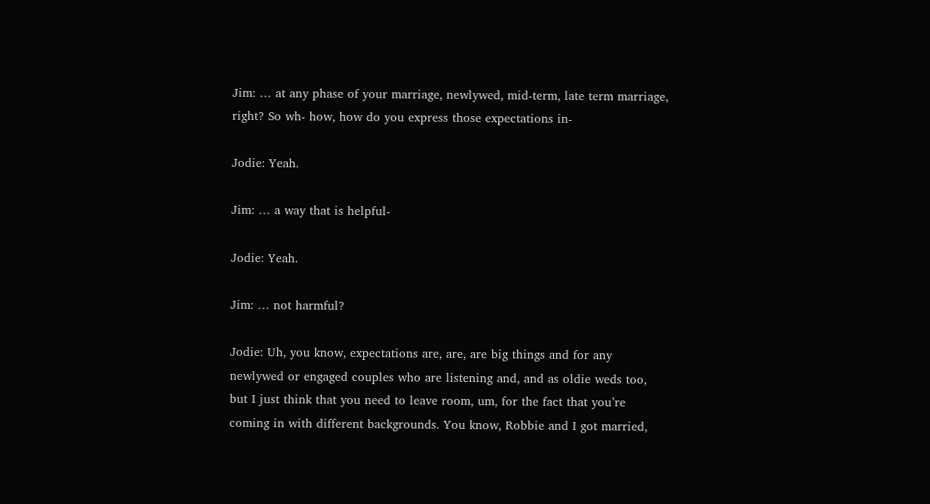Jim: … at any phase of your marriage, newlywed, mid-term, late term marriage, right? So wh- how, how do you express those expectations in-

Jodie: Yeah.

Jim: … a way that is helpful-

Jodie: Yeah.

Jim: … not harmful?

Jodie: Uh, you know, expectations are, are, are big things and for any newlywed or engaged couples who are listening and, and as oldie weds too, but I just think that you need to leave room, um, for the fact that you’re coming in with different backgrounds. You know, Robbie and I got married,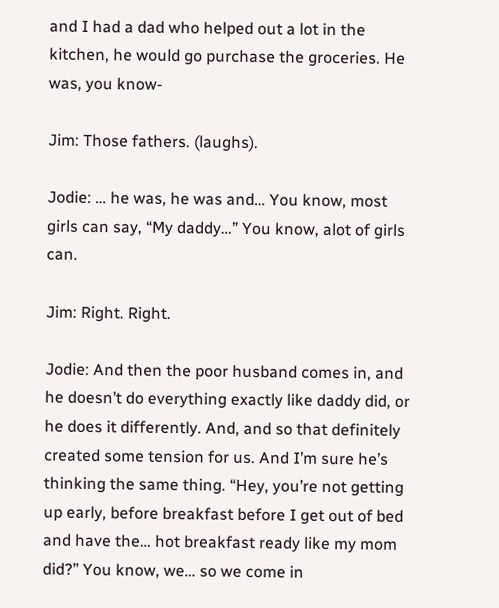and I had a dad who helped out a lot in the kitchen, he would go purchase the groceries. He was, you know-

Jim: Those fathers. (laughs).

Jodie: … he was, he was and… You know, most girls can say, “My daddy…” You know, alot of girls can.

Jim: Right. Right.

Jodie: And then the poor husband comes in, and he doesn’t do everything exactly like daddy did, or he does it differently. And, and so that definitely created some tension for us. And I’m sure he’s thinking the same thing. “Hey, you’re not getting up early, before breakfast before I get out of bed and have the… hot breakfast ready like my mom did?” You know, we… so we come in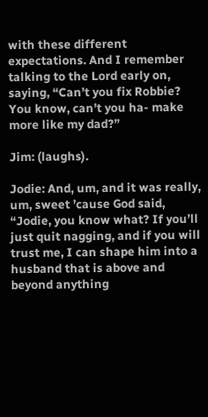with these different expectations. And I remember talking to the Lord early on, saying, “Can’t you fix Robbie? You know, can’t you ha- make more like my dad?”

Jim: (laughs).

Jodie: And, um, and it was really, um, sweet ’cause God said, “Jodie, you know what? If you’ll just quit nagging, and if you will trust me, I can shape him into a husband that is above and beyond anything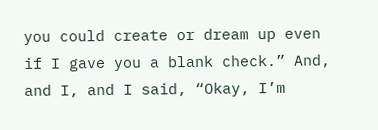you could create or dream up even if I gave you a blank check.” And, and I, and I said, “Okay, I’m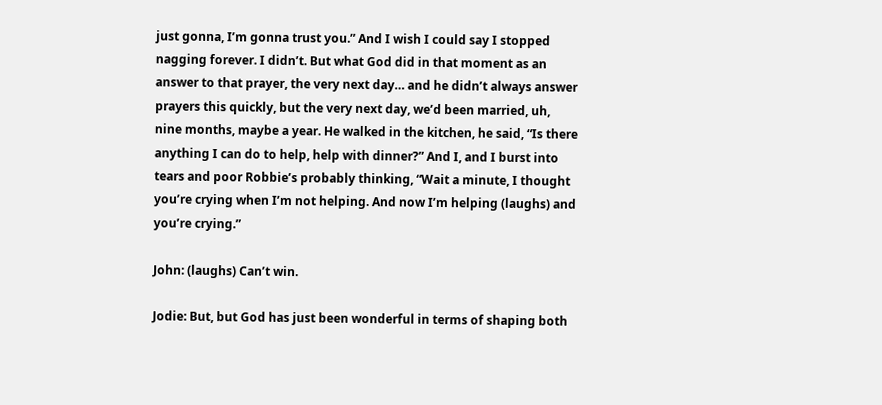just gonna, I’m gonna trust you.” And I wish I could say I stopped nagging forever. I didn’t. But what God did in that moment as an answer to that prayer, the very next day… and he didn’t always answer prayers this quickly, but the very next day, we’d been married, uh, nine months, maybe a year. He walked in the kitchen, he said, “Is there anything I can do to help, help with dinner?” And I, and I burst into tears and poor Robbie’s probably thinking, “Wait a minute, I thought you’re crying when I’m not helping. And now I’m helping (laughs) and you’re crying.”

John: (laughs) Can’t win.

Jodie: But, but God has just been wonderful in terms of shaping both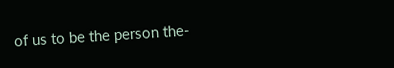of us to be the person the-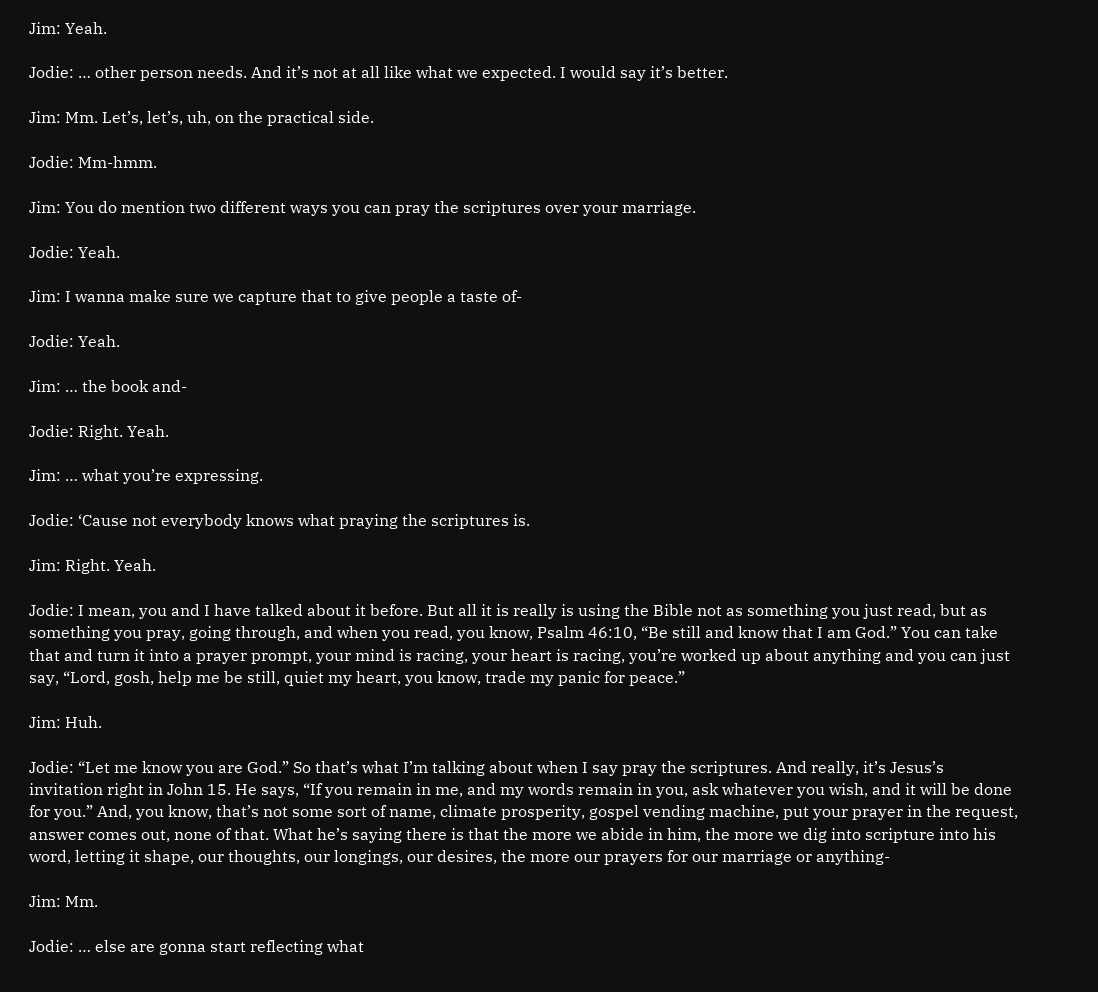Jim: Yeah.

Jodie: … other person needs. And it’s not at all like what we expected. I would say it’s better.

Jim: Mm. Let’s, let’s, uh, on the practical side.

Jodie: Mm-hmm.

Jim: You do mention two different ways you can pray the scriptures over your marriage.

Jodie: Yeah.

Jim: I wanna make sure we capture that to give people a taste of-

Jodie: Yeah.

Jim: … the book and-

Jodie: Right. Yeah.

Jim: … what you’re expressing.

Jodie: ‘Cause not everybody knows what praying the scriptures is.

Jim: Right. Yeah.

Jodie: I mean, you and I have talked about it before. But all it is really is using the Bible not as something you just read, but as something you pray, going through, and when you read, you know, Psalm 46:10, “Be still and know that I am God.” You can take that and turn it into a prayer prompt, your mind is racing, your heart is racing, you’re worked up about anything and you can just say, “Lord, gosh, help me be still, quiet my heart, you know, trade my panic for peace.”

Jim: Huh.

Jodie: “Let me know you are God.” So that’s what I’m talking about when I say pray the scriptures. And really, it’s Jesus’s invitation right in John 15. He says, “If you remain in me, and my words remain in you, ask whatever you wish, and it will be done for you.” And, you know, that’s not some sort of name, climate prosperity, gospel vending machine, put your prayer in the request, answer comes out, none of that. What he’s saying there is that the more we abide in him, the more we dig into scripture into his word, letting it shape, our thoughts, our longings, our desires, the more our prayers for our marriage or anything-

Jim: Mm.

Jodie: … else are gonna start reflecting what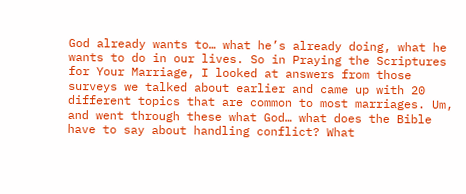God already wants to… what he’s already doing, what he wants to do in our lives. So in Praying the Scriptures for Your Marriage, I looked at answers from those surveys we talked about earlier and came up with 20 different topics that are common to most marriages. Um, and went through these what God… what does the Bible have to say about handling conflict? What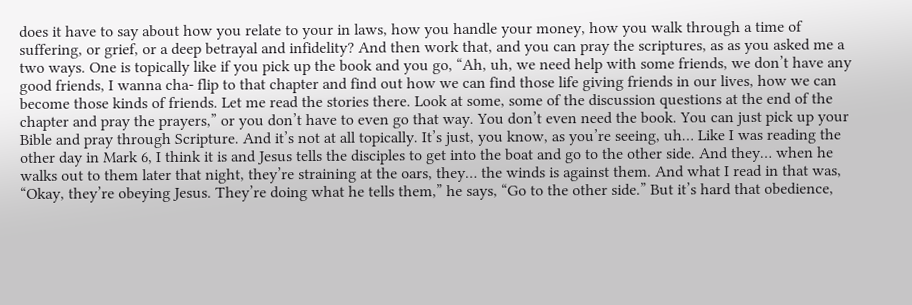does it have to say about how you relate to your in laws, how you handle your money, how you walk through a time of suffering, or grief, or a deep betrayal and infidelity? And then work that, and you can pray the scriptures, as as you asked me a two ways. One is topically like if you pick up the book and you go, “Ah, uh, we need help with some friends, we don’t have any good friends, I wanna cha- flip to that chapter and find out how we can find those life giving friends in our lives, how we can become those kinds of friends. Let me read the stories there. Look at some, some of the discussion questions at the end of the chapter and pray the prayers,” or you don’t have to even go that way. You don’t even need the book. You can just pick up your Bible and pray through Scripture. And it’s not at all topically. It’s just, you know, as you’re seeing, uh… Like I was reading the other day in Mark 6, I think it is and Jesus tells the disciples to get into the boat and go to the other side. And they… when he walks out to them later that night, they’re straining at the oars, they… the winds is against them. And what I read in that was, “Okay, they’re obeying Jesus. They’re doing what he tells them,” he says, “Go to the other side.” But it’s hard that obedience,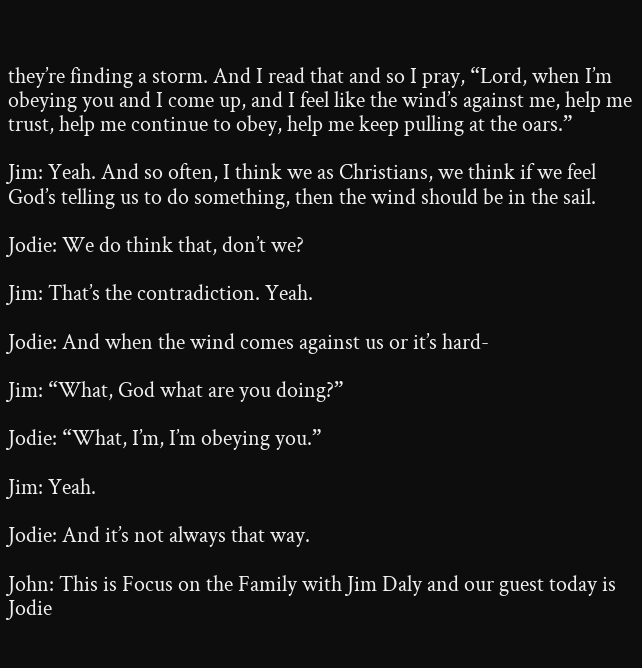they’re finding a storm. And I read that and so I pray, “Lord, when I’m obeying you and I come up, and I feel like the wind’s against me, help me trust, help me continue to obey, help me keep pulling at the oars.”

Jim: Yeah. And so often, I think we as Christians, we think if we feel God’s telling us to do something, then the wind should be in the sail.

Jodie: We do think that, don’t we?

Jim: That’s the contradiction. Yeah.

Jodie: And when the wind comes against us or it’s hard-

Jim: “What, God what are you doing?”

Jodie: “What, I’m, I’m obeying you.”

Jim: Yeah.

Jodie: And it’s not always that way.

John: This is Focus on the Family with Jim Daly and our guest today is Jodie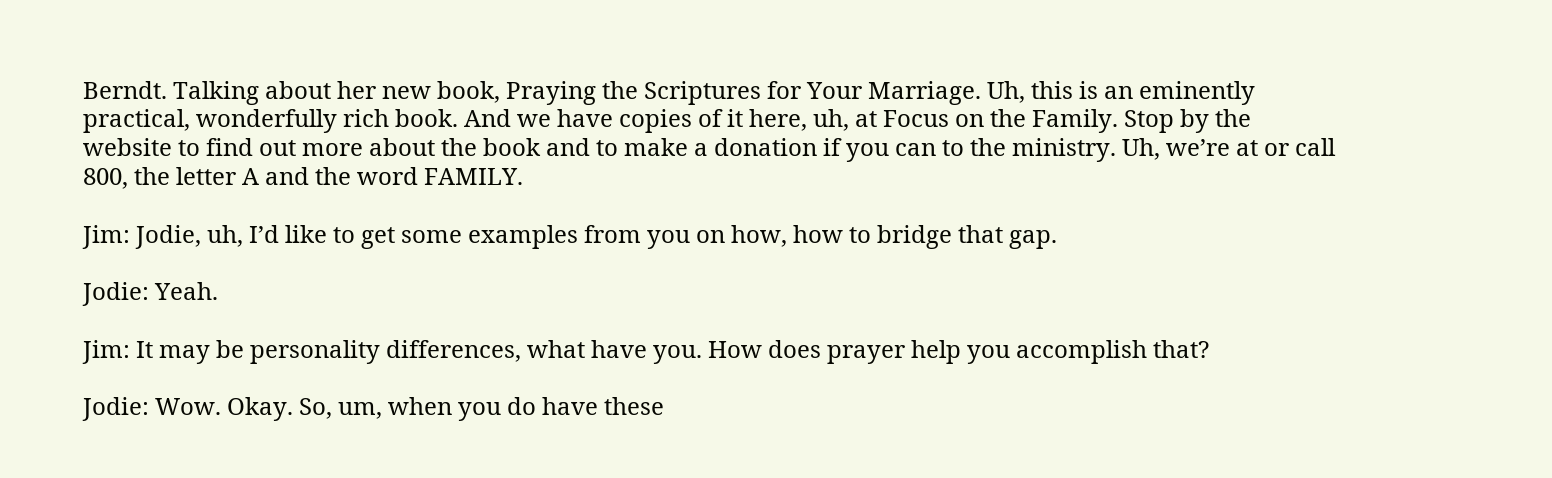Berndt. Talking about her new book, Praying the Scriptures for Your Marriage. Uh, this is an eminently practical, wonderfully rich book. And we have copies of it here, uh, at Focus on the Family. Stop by the website to find out more about the book and to make a donation if you can to the ministry. Uh, we’re at or call 800, the letter A and the word FAMILY.

Jim: Jodie, uh, I’d like to get some examples from you on how, how to bridge that gap.

Jodie: Yeah.

Jim: It may be personality differences, what have you. How does prayer help you accomplish that?

Jodie: Wow. Okay. So, um, when you do have these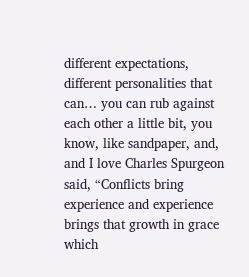different expectations, different personalities that can… you can rub against each other a little bit, you know, like sandpaper, and, and I love Charles Spurgeon said, “Conflicts bring experience and experience brings that growth in grace which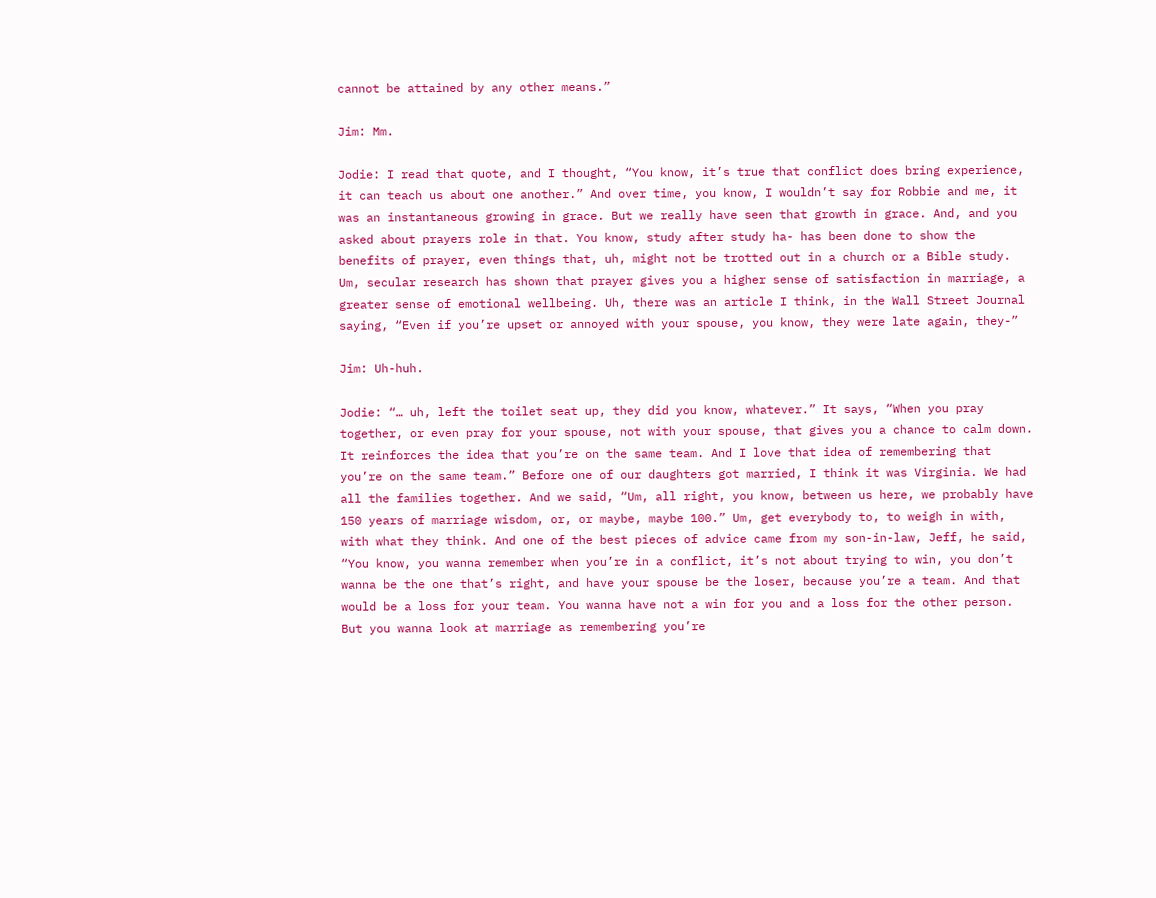cannot be attained by any other means.”

Jim: Mm.

Jodie: I read that quote, and I thought, “You know, it’s true that conflict does bring experience, it can teach us about one another.” And over time, you know, I wouldn’t say for Robbie and me, it was an instantaneous growing in grace. But we really have seen that growth in grace. And, and you asked about prayers role in that. You know, study after study ha- has been done to show the benefits of prayer, even things that, uh, might not be trotted out in a church or a Bible study. Um, secular research has shown that prayer gives you a higher sense of satisfaction in marriage, a greater sense of emotional wellbeing. Uh, there was an article I think, in the Wall Street Journal saying, “Even if you’re upset or annoyed with your spouse, you know, they were late again, they-”

Jim: Uh-huh.

Jodie: “… uh, left the toilet seat up, they did you know, whatever.” It says, “When you pray together, or even pray for your spouse, not with your spouse, that gives you a chance to calm down. It reinforces the idea that you’re on the same team. And I love that idea of remembering that you’re on the same team.” Before one of our daughters got married, I think it was Virginia. We had all the families together. And we said, “Um, all right, you know, between us here, we probably have 150 years of marriage wisdom, or, or maybe, maybe 100.” Um, get everybody to, to weigh in with, with what they think. And one of the best pieces of advice came from my son-in-law, Jeff, he said, “You know, you wanna remember when you’re in a conflict, it’s not about trying to win, you don’t wanna be the one that’s right, and have your spouse be the loser, because you’re a team. And that would be a loss for your team. You wanna have not a win for you and a loss for the other person. But you wanna look at marriage as remembering you’re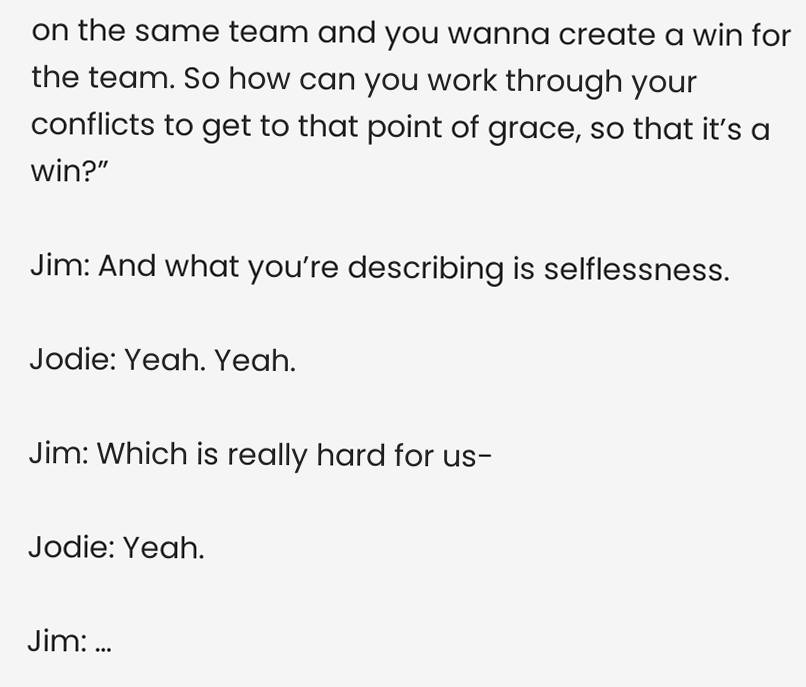on the same team and you wanna create a win for the team. So how can you work through your conflicts to get to that point of grace, so that it’s a win?”

Jim: And what you’re describing is selflessness.

Jodie: Yeah. Yeah.

Jim: Which is really hard for us-

Jodie: Yeah.

Jim: …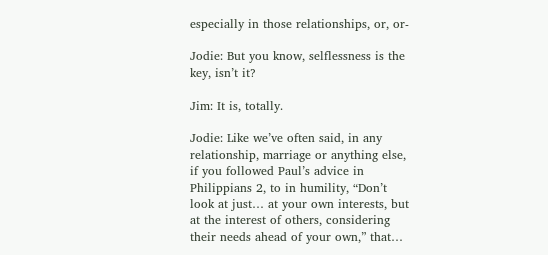especially in those relationships, or, or-

Jodie: But you know, selflessness is the key, isn’t it?

Jim: It is, totally.

Jodie: Like we’ve often said, in any relationship, marriage or anything else, if you followed Paul’s advice in Philippians 2, to in humility, “Don’t look at just… at your own interests, but at the interest of others, considering their needs ahead of your own,” that…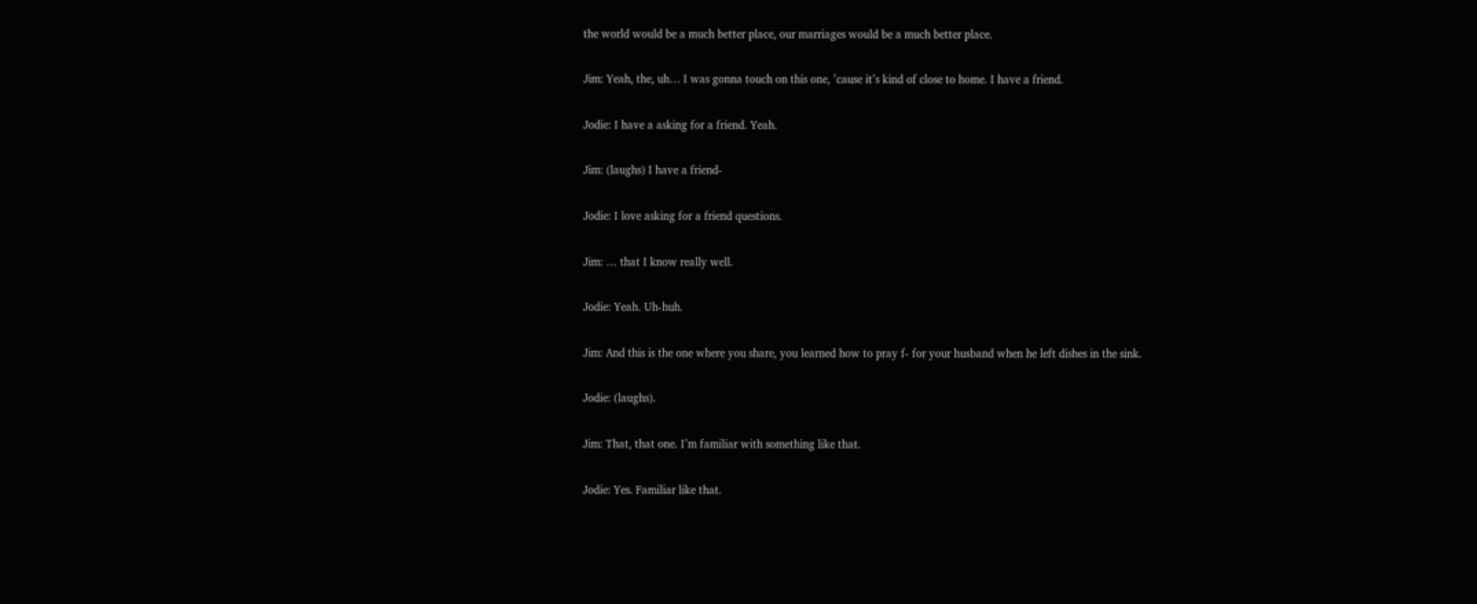the world would be a much better place, our marriages would be a much better place.

Jim: Yeah, the, uh… I was gonna touch on this one, ’cause it’s kind of close to home. I have a friend.

Jodie: I have a asking for a friend. Yeah.

Jim: (laughs) I have a friend-

Jodie: I love asking for a friend questions.

Jim: … that I know really well.

Jodie: Yeah. Uh-huh.

Jim: And this is the one where you share, you learned how to pray f- for your husband when he left dishes in the sink.

Jodie: (laughs).

Jim: That, that one. I’m familiar with something like that.

Jodie: Yes. Familiar like that.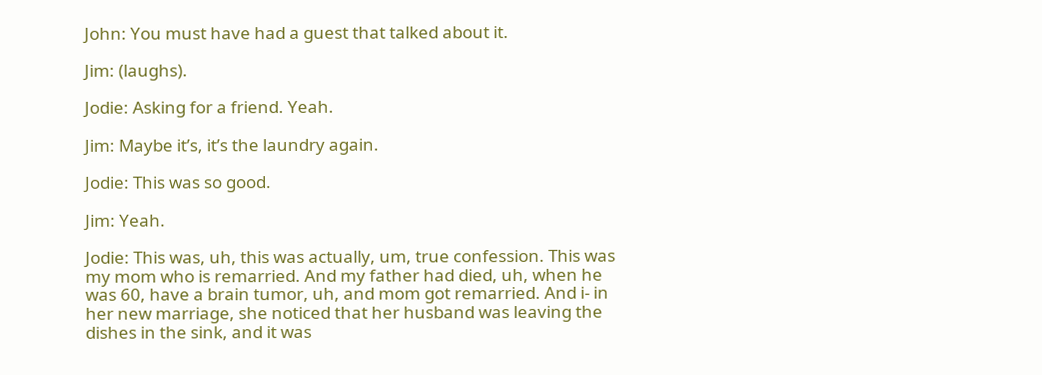John: You must have had a guest that talked about it.

Jim: (laughs).

Jodie: Asking for a friend. Yeah.

Jim: Maybe it’s, it’s the laundry again.

Jodie: This was so good.

Jim: Yeah.

Jodie: This was, uh, this was actually, um, true confession. This was my mom who is remarried. And my father had died, uh, when he was 60, have a brain tumor, uh, and mom got remarried. And i- in her new marriage, she noticed that her husband was leaving the dishes in the sink, and it was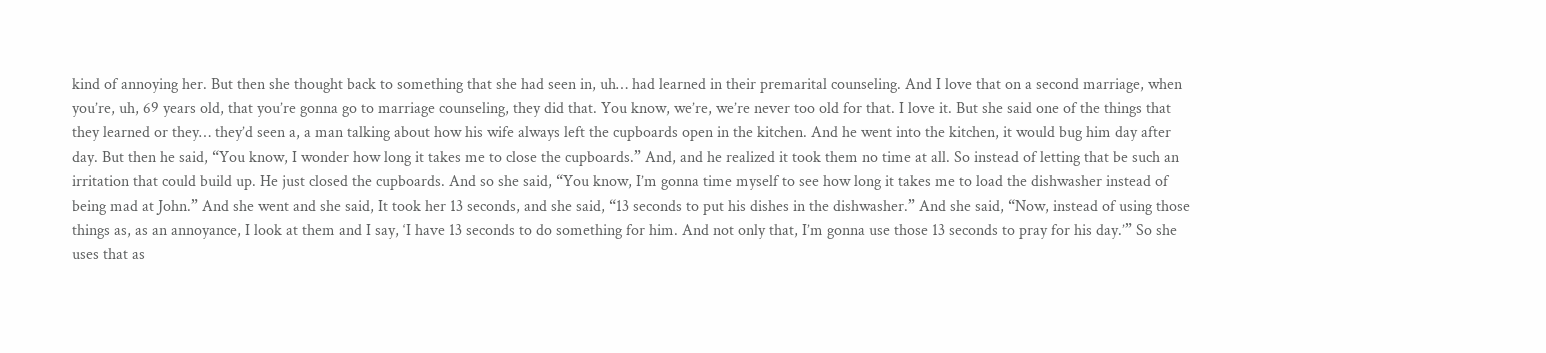kind of annoying her. But then she thought back to something that she had seen in, uh… had learned in their premarital counseling. And I love that on a second marriage, when you’re, uh, 69 years old, that you’re gonna go to marriage counseling, they did that. You know, we’re, we’re never too old for that. I love it. But she said one of the things that they learned or they… they’d seen a, a man talking about how his wife always left the cupboards open in the kitchen. And he went into the kitchen, it would bug him day after day. But then he said, “You know, I wonder how long it takes me to close the cupboards.” And, and he realized it took them no time at all. So instead of letting that be such an irritation that could build up. He just closed the cupboards. And so she said, “You know, I’m gonna time myself to see how long it takes me to load the dishwasher instead of being mad at John.” And she went and she said, It took her 13 seconds, and she said, “13 seconds to put his dishes in the dishwasher.” And she said, “Now, instead of using those things as, as an annoyance, I look at them and I say, ‘I have 13 seconds to do something for him. And not only that, I’m gonna use those 13 seconds to pray for his day.’” So she uses that as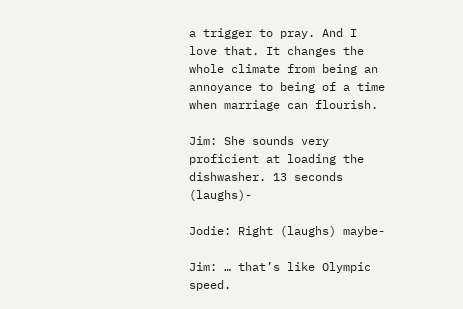a trigger to pray. And I love that. It changes the whole climate from being an annoyance to being of a time when marriage can flourish.

Jim: She sounds very proficient at loading the dishwasher. 13 seconds (laughs)-

Jodie: Right (laughs) maybe-

Jim: … that’s like Olympic speed.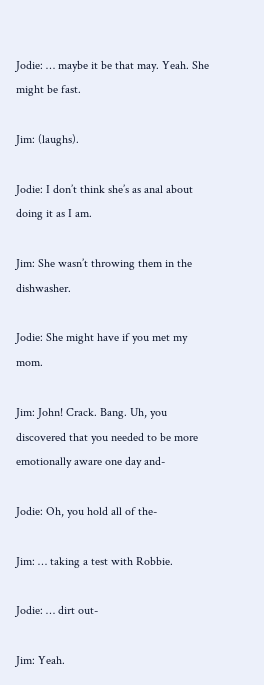Jodie: … maybe it be that may. Yeah. She might be fast.

Jim: (laughs).

Jodie: I don’t think she’s as anal about doing it as I am.

Jim: She wasn’t throwing them in the dishwasher.

Jodie: She might have if you met my mom.

Jim: John! Crack. Bang. Uh, you discovered that you needed to be more emotionally aware one day and-

Jodie: Oh, you hold all of the-

Jim: … taking a test with Robbie.

Jodie: … dirt out-

Jim: Yeah.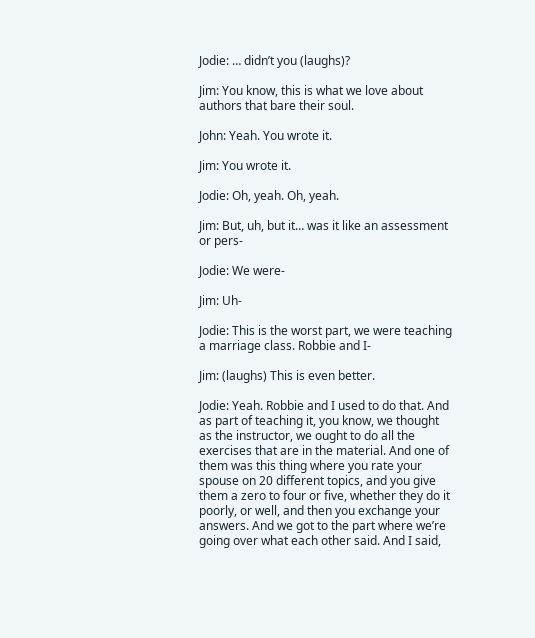Jodie: … didn’t you (laughs)?

Jim: You know, this is what we love about authors that bare their soul.

John: Yeah. You wrote it.

Jim: You wrote it.

Jodie: Oh, yeah. Oh, yeah.

Jim: But, uh, but it… was it like an assessment or pers-

Jodie: We were-

Jim: Uh-

Jodie: This is the worst part, we were teaching a marriage class. Robbie and I-

Jim: (laughs) This is even better.

Jodie: Yeah. Robbie and I used to do that. And as part of teaching it, you know, we thought as the instructor, we ought to do all the exercises that are in the material. And one of them was this thing where you rate your spouse on 20 different topics, and you give them a zero to four or five, whether they do it poorly, or well, and then you exchange your answers. And we got to the part where we’re going over what each other said. And I said,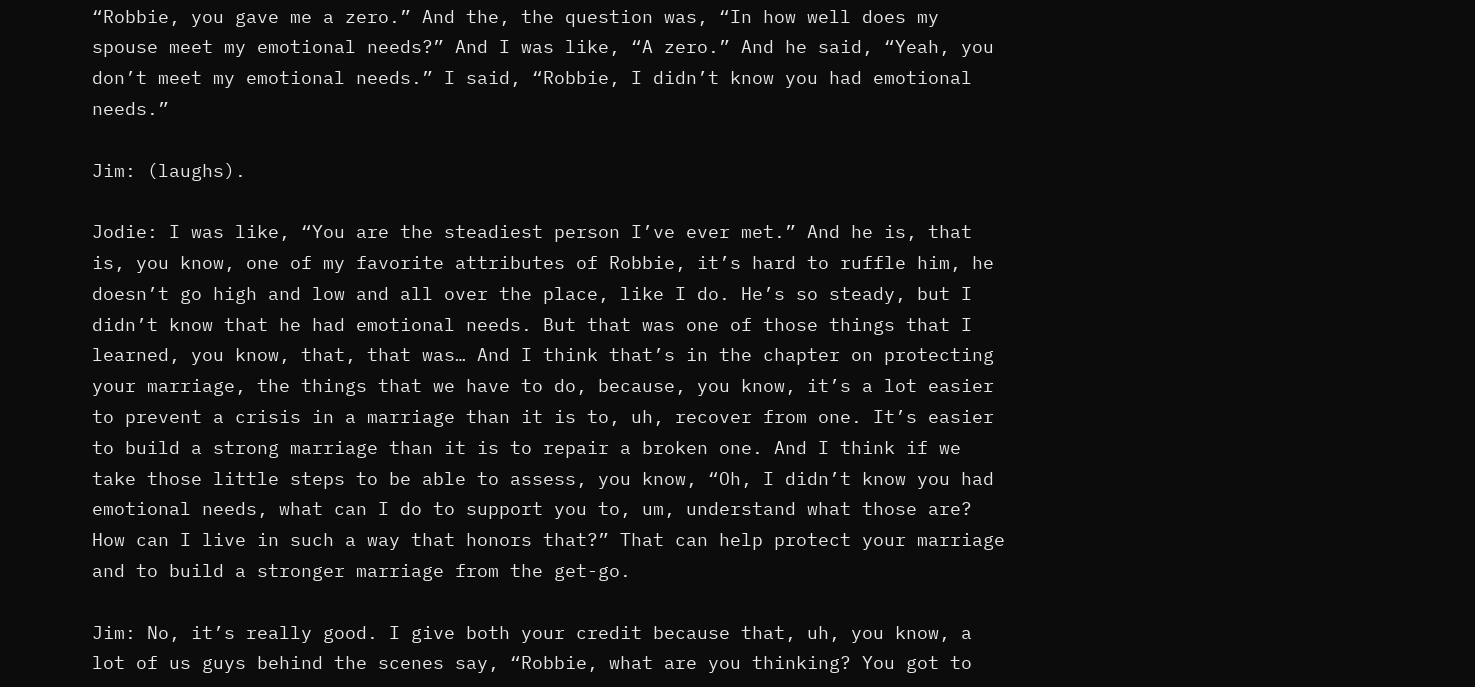“Robbie, you gave me a zero.” And the, the question was, “In how well does my spouse meet my emotional needs?” And I was like, “A zero.” And he said, “Yeah, you don’t meet my emotional needs.” I said, “Robbie, I didn’t know you had emotional needs.”

Jim: (laughs).

Jodie: I was like, “You are the steadiest person I’ve ever met.” And he is, that is, you know, one of my favorite attributes of Robbie, it’s hard to ruffle him, he doesn’t go high and low and all over the place, like I do. He’s so steady, but I didn’t know that he had emotional needs. But that was one of those things that I learned, you know, that, that was… And I think that’s in the chapter on protecting your marriage, the things that we have to do, because, you know, it’s a lot easier to prevent a crisis in a marriage than it is to, uh, recover from one. It’s easier to build a strong marriage than it is to repair a broken one. And I think if we take those little steps to be able to assess, you know, “Oh, I didn’t know you had emotional needs, what can I do to support you to, um, understand what those are? How can I live in such a way that honors that?” That can help protect your marriage and to build a stronger marriage from the get-go.

Jim: No, it’s really good. I give both your credit because that, uh, you know, a lot of us guys behind the scenes say, “Robbie, what are you thinking? You got to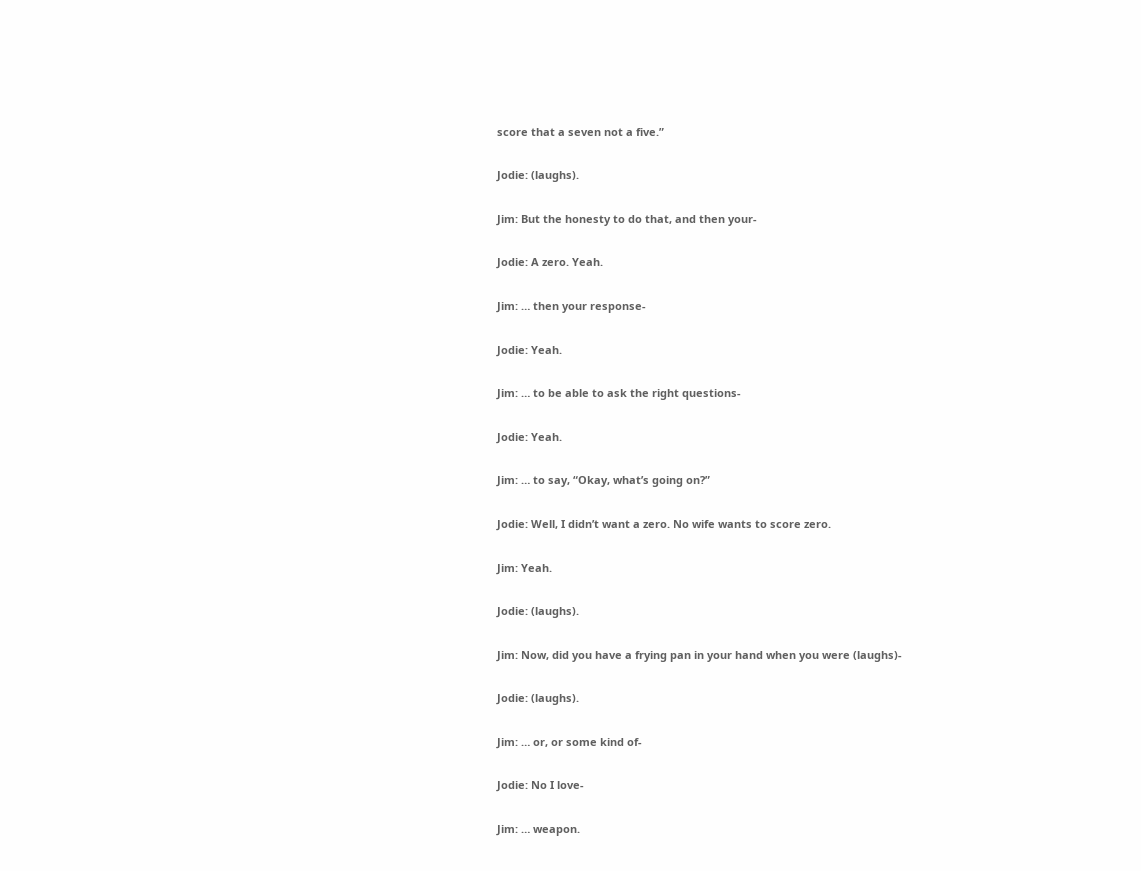score that a seven not a five.”

Jodie: (laughs).

Jim: But the honesty to do that, and then your-

Jodie: A zero. Yeah.

Jim: … then your response-

Jodie: Yeah.

Jim: … to be able to ask the right questions-

Jodie: Yeah.

Jim: … to say, “Okay, what’s going on?”

Jodie: Well, I didn’t want a zero. No wife wants to score zero.

Jim: Yeah.

Jodie: (laughs).

Jim: Now, did you have a frying pan in your hand when you were (laughs)-

Jodie: (laughs).

Jim: … or, or some kind of-

Jodie: No I love-

Jim: … weapon.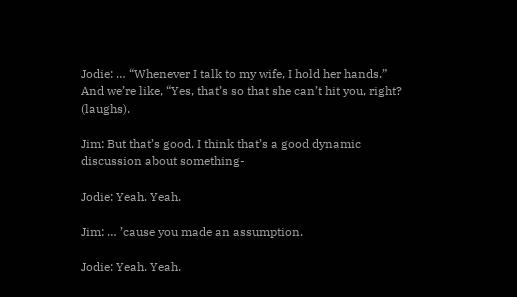Jodie: … “Whenever I talk to my wife, I hold her hands.” And we’re like, “Yes, that’s so that she can’t hit you, right? (laughs).

Jim: But that’s good. I think that’s a good dynamic discussion about something-

Jodie: Yeah. Yeah.

Jim: … ’cause you made an assumption.

Jodie: Yeah. Yeah.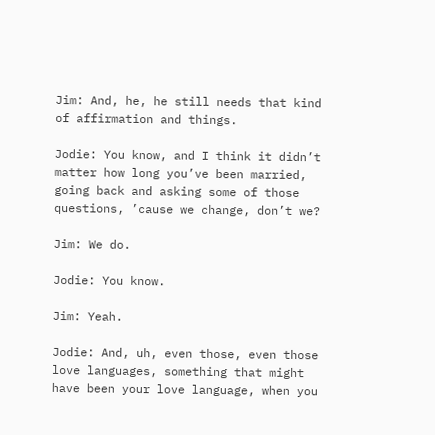Jim: And, he, he still needs that kind of affirmation and things.

Jodie: You know, and I think it didn’t matter how long you’ve been married, going back and asking some of those questions, ’cause we change, don’t we?

Jim: We do.

Jodie: You know.

Jim: Yeah.

Jodie: And, uh, even those, even those love languages, something that might have been your love language, when you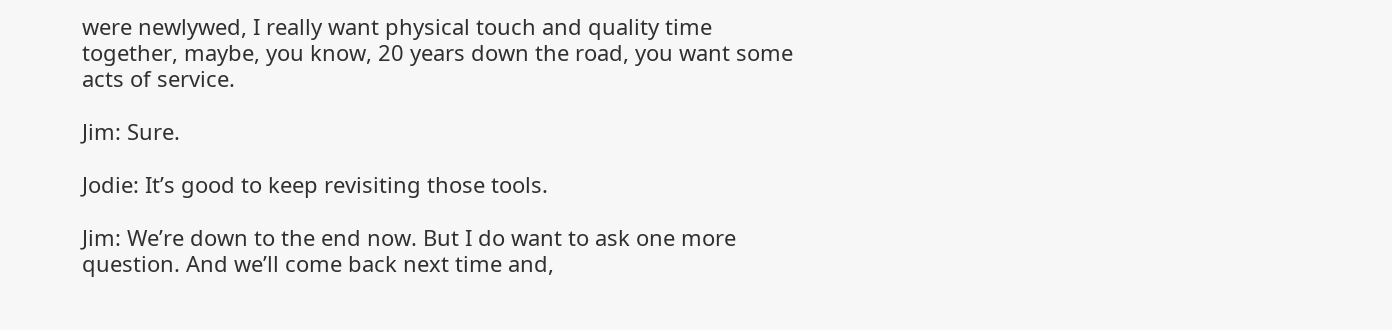were newlywed, I really want physical touch and quality time together, maybe, you know, 20 years down the road, you want some acts of service.

Jim: Sure.

Jodie: It’s good to keep revisiting those tools.

Jim: We’re down to the end now. But I do want to ask one more question. And we’ll come back next time and,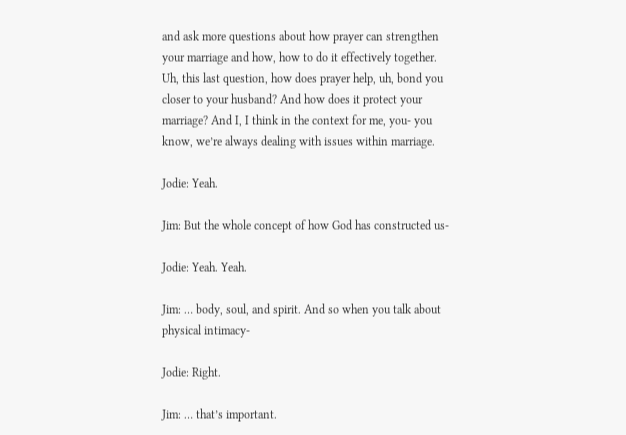and ask more questions about how prayer can strengthen your marriage and how, how to do it effectively together. Uh, this last question, how does prayer help, uh, bond you closer to your husband? And how does it protect your marriage? And I, I think in the context for me, you- you know, we’re always dealing with issues within marriage.

Jodie: Yeah.

Jim: But the whole concept of how God has constructed us-

Jodie: Yeah. Yeah.

Jim: … body, soul, and spirit. And so when you talk about physical intimacy-

Jodie: Right.

Jim: … that’s important.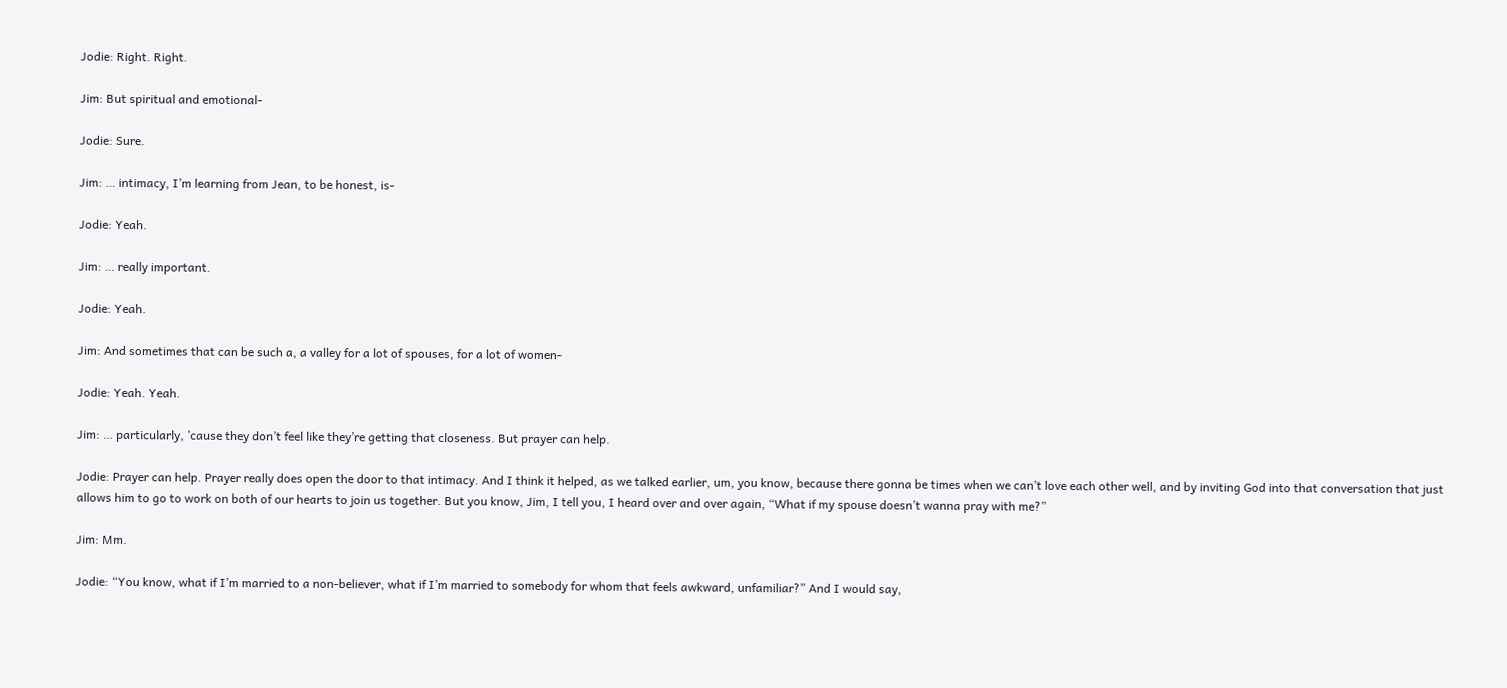Jodie: Right. Right.

Jim: But spiritual and emotional-

Jodie: Sure.

Jim: … intimacy, I’m learning from Jean, to be honest, is-

Jodie: Yeah.

Jim: … really important.

Jodie: Yeah.

Jim: And sometimes that can be such a, a valley for a lot of spouses, for a lot of women-

Jodie: Yeah. Yeah.

Jim: … particularly, ’cause they don’t feel like they’re getting that closeness. But prayer can help.

Jodie: Prayer can help. Prayer really does open the door to that intimacy. And I think it helped, as we talked earlier, um, you know, because there gonna be times when we can’t love each other well, and by inviting God into that conversation that just allows him to go to work on both of our hearts to join us together. But you know, Jim, I tell you, I heard over and over again, “What if my spouse doesn’t wanna pray with me?”

Jim: Mm.

Jodie: “You know, what if I’m married to a non-believer, what if I’m married to somebody for whom that feels awkward, unfamiliar?” And I would say,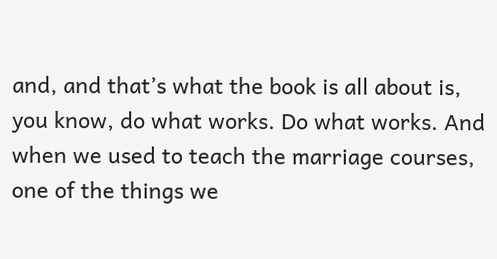and, and that’s what the book is all about is, you know, do what works. Do what works. And when we used to teach the marriage courses, one of the things we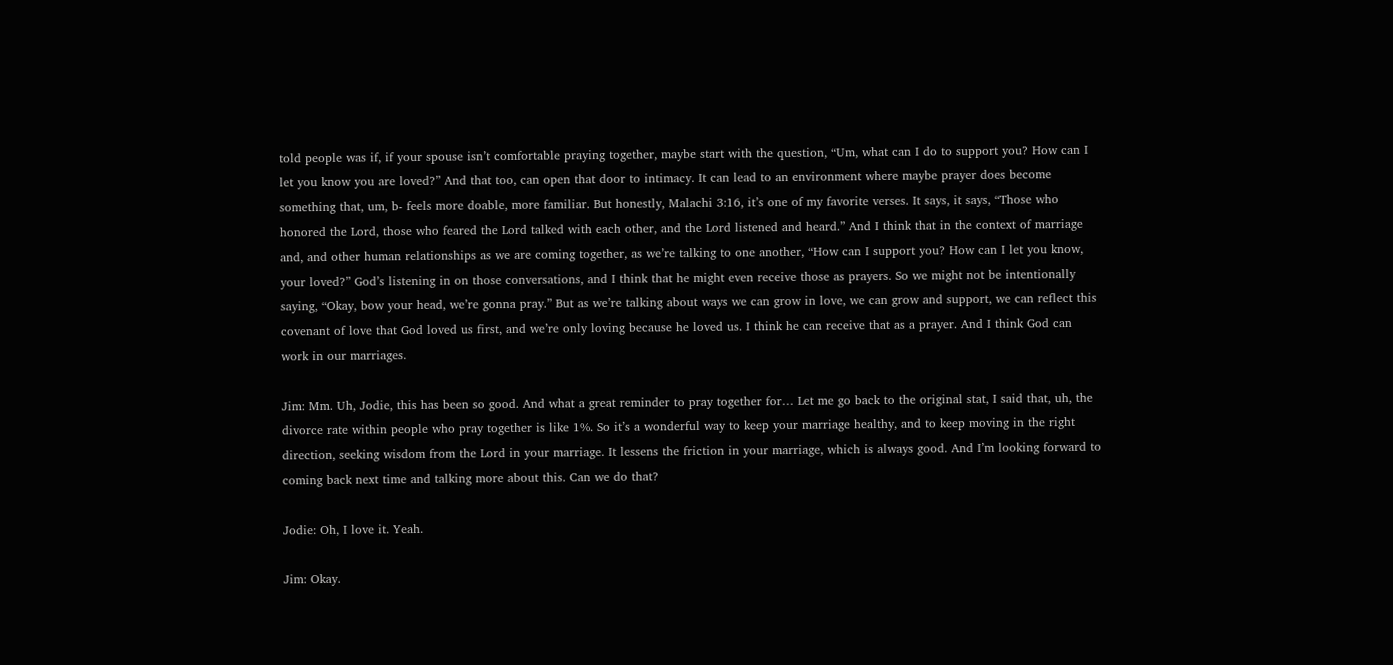told people was if, if your spouse isn’t comfortable praying together, maybe start with the question, “Um, what can I do to support you? How can I let you know you are loved?” And that too, can open that door to intimacy. It can lead to an environment where maybe prayer does become something that, um, b- feels more doable, more familiar. But honestly, Malachi 3:16, it’s one of my favorite verses. It says, it says, “Those who honored the Lord, those who feared the Lord talked with each other, and the Lord listened and heard.” And I think that in the context of marriage and, and other human relationships as we are coming together, as we’re talking to one another, “How can I support you? How can I let you know, your loved?” God’s listening in on those conversations, and I think that he might even receive those as prayers. So we might not be intentionally saying, “Okay, bow your head, we’re gonna pray.” But as we’re talking about ways we can grow in love, we can grow and support, we can reflect this covenant of love that God loved us first, and we’re only loving because he loved us. I think he can receive that as a prayer. And I think God can work in our marriages.

Jim: Mm. Uh, Jodie, this has been so good. And what a great reminder to pray together for… Let me go back to the original stat, I said that, uh, the divorce rate within people who pray together is like 1%. So it’s a wonderful way to keep your marriage healthy, and to keep moving in the right direction, seeking wisdom from the Lord in your marriage. It lessens the friction in your marriage, which is always good. And I’m looking forward to coming back next time and talking more about this. Can we do that?

Jodie: Oh, I love it. Yeah.

Jim: Okay.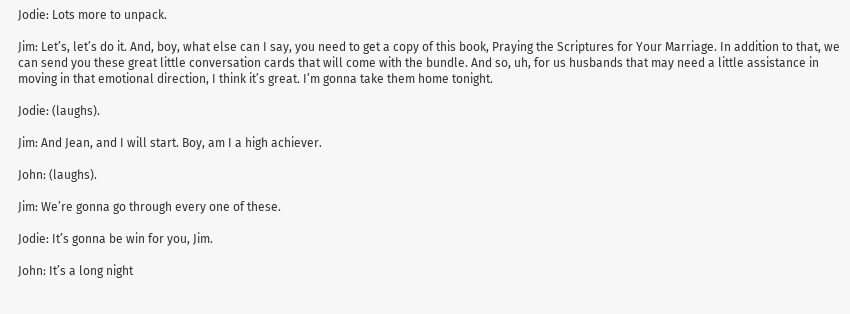Jodie: Lots more to unpack.

Jim: Let’s, let’s do it. And, boy, what else can I say, you need to get a copy of this book, Praying the Scriptures for Your Marriage. In addition to that, we can send you these great little conversation cards that will come with the bundle. And so, uh, for us husbands that may need a little assistance in moving in that emotional direction, I think it’s great. I’m gonna take them home tonight.

Jodie: (laughs).

Jim: And Jean, and I will start. Boy, am I a high achiever.

John: (laughs).

Jim: We’re gonna go through every one of these.

Jodie: It’s gonna be win for you, Jim.

John: It’s a long night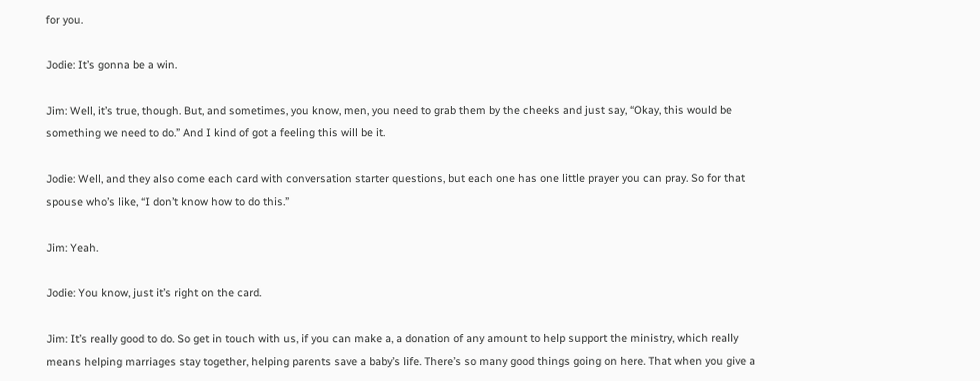for you.

Jodie: It’s gonna be a win.

Jim: Well, it’s true, though. But, and sometimes, you know, men, you need to grab them by the cheeks and just say, “Okay, this would be something we need to do.” And I kind of got a feeling this will be it.

Jodie: Well, and they also come each card with conversation starter questions, but each one has one little prayer you can pray. So for that spouse who’s like, “I don’t know how to do this.”

Jim: Yeah.

Jodie: You know, just it’s right on the card.

Jim: It’s really good to do. So get in touch with us, if you can make a, a donation of any amount to help support the ministry, which really means helping marriages stay together, helping parents save a baby’s life. There’s so many good things going on here. That when you give a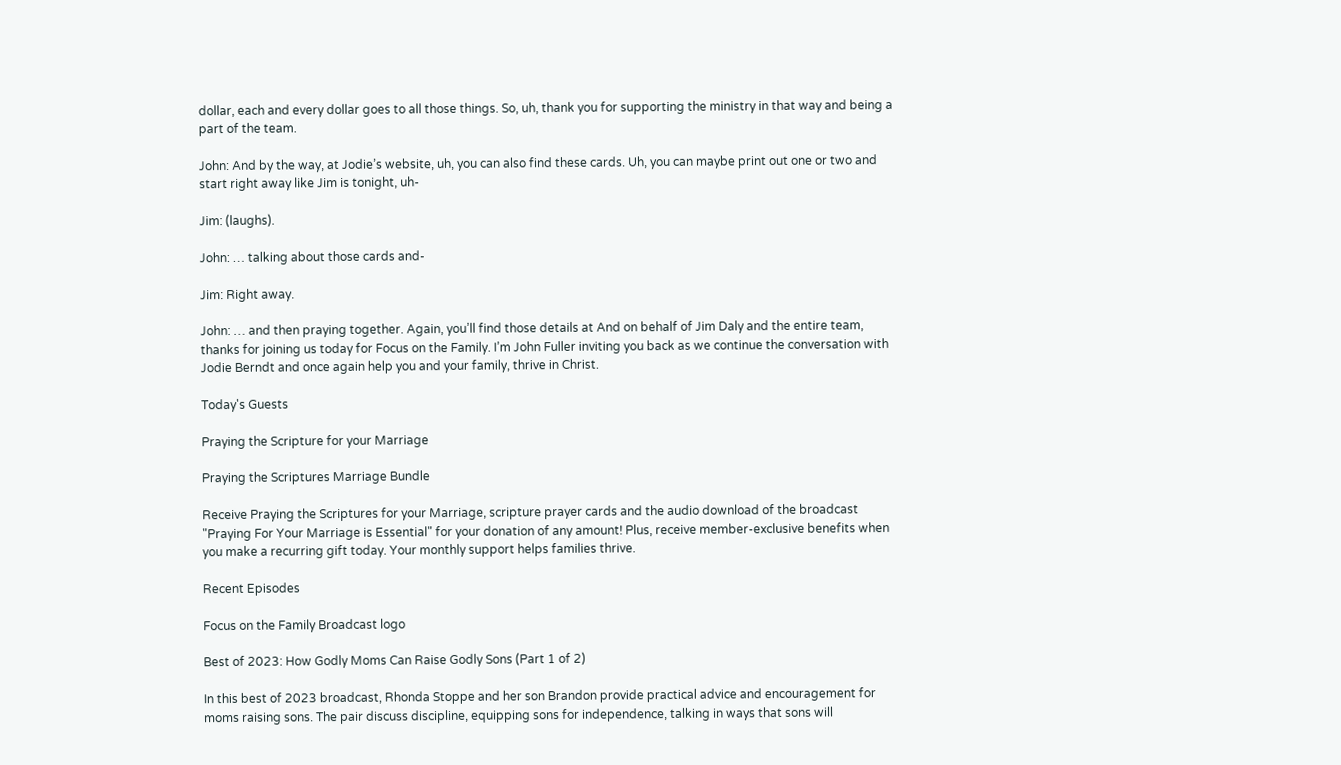dollar, each and every dollar goes to all those things. So, uh, thank you for supporting the ministry in that way and being a part of the team.

John: And by the way, at Jodie’s website, uh, you can also find these cards. Uh, you can maybe print out one or two and start right away like Jim is tonight, uh-

Jim: (laughs).

John: … talking about those cards and-

Jim: Right away.

John: … and then praying together. Again, you’ll find those details at And on behalf of Jim Daly and the entire team, thanks for joining us today for Focus on the Family. I’m John Fuller inviting you back as we continue the conversation with Jodie Berndt and once again help you and your family, thrive in Christ.

Today's Guests

Praying the Scripture for your Marriage

Praying the Scriptures Marriage Bundle

Receive Praying the Scriptures for your Marriage, scripture prayer cards and the audio download of the broadcast "Praying For Your Marriage is Essential" for your donation of any amount! Plus, receive member-exclusive benefits when you make a recurring gift today. Your monthly support helps families thrive.

Recent Episodes

Focus on the Family Broadcast logo

Best of 2023: How Godly Moms Can Raise Godly Sons (Part 1 of 2)

In this best of 2023 broadcast, Rhonda Stoppe and her son Brandon provide practical advice and encouragement for moms raising sons. The pair discuss discipline, equipping sons for independence, talking in ways that sons will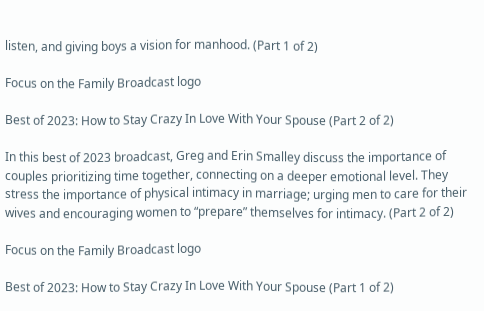listen, and giving boys a vision for manhood. (Part 1 of 2)

Focus on the Family Broadcast logo

Best of 2023: How to Stay Crazy In Love With Your Spouse (Part 2 of 2)

In this best of 2023 broadcast, Greg and Erin Smalley discuss the importance of couples prioritizing time together, connecting on a deeper emotional level. They stress the importance of physical intimacy in marriage; urging men to care for their wives and encouraging women to “prepare” themselves for intimacy. (Part 2 of 2)

Focus on the Family Broadcast logo

Best of 2023: How to Stay Crazy In Love With Your Spouse (Part 1 of 2)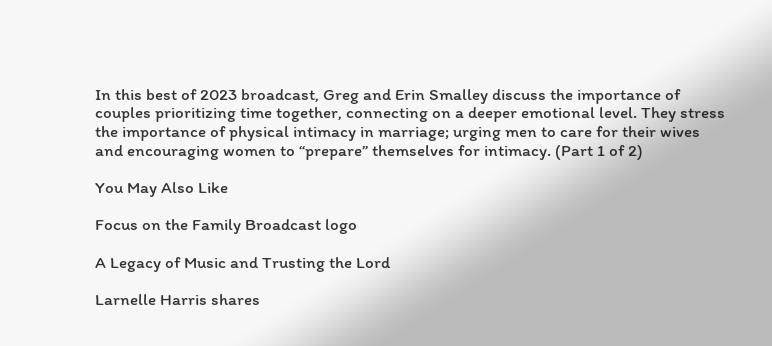In this best of 2023 broadcast, Greg and Erin Smalley discuss the importance of couples prioritizing time together, connecting on a deeper emotional level. They stress the importance of physical intimacy in marriage; urging men to care for their wives and encouraging women to “prepare” themselves for intimacy. (Part 1 of 2)

You May Also Like

Focus on the Family Broadcast logo

A Legacy of Music and Trusting the Lord

Larnelle Harris shares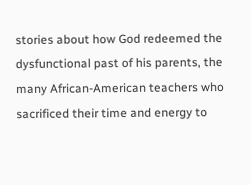stories about how God redeemed the dysfunctional past of his parents, the many African-American teachers who sacrificed their time and energy to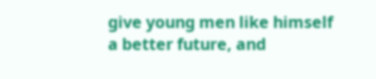give young men like himself a better future, and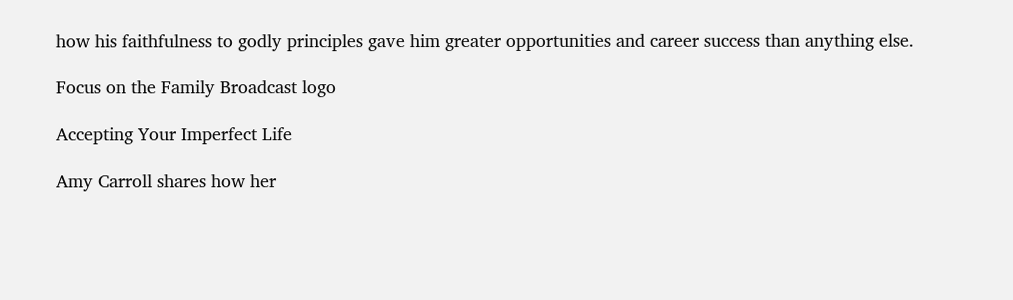how his faithfulness to godly principles gave him greater opportunities and career success than anything else.

Focus on the Family Broadcast logo

Accepting Your Imperfect Life

Amy Carroll shares how her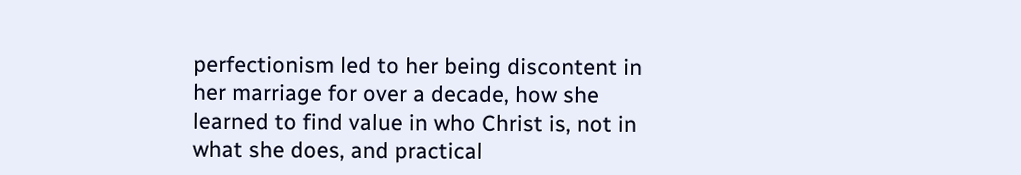perfectionism led to her being discontent in her marriage for over a decade, how she learned to find value in who Christ is, not in what she does, and practical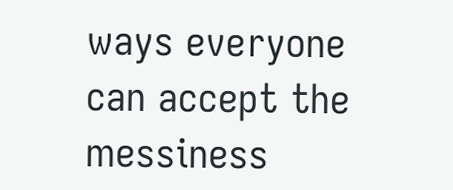ways everyone can accept the messiness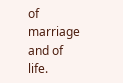of marriage and of life.